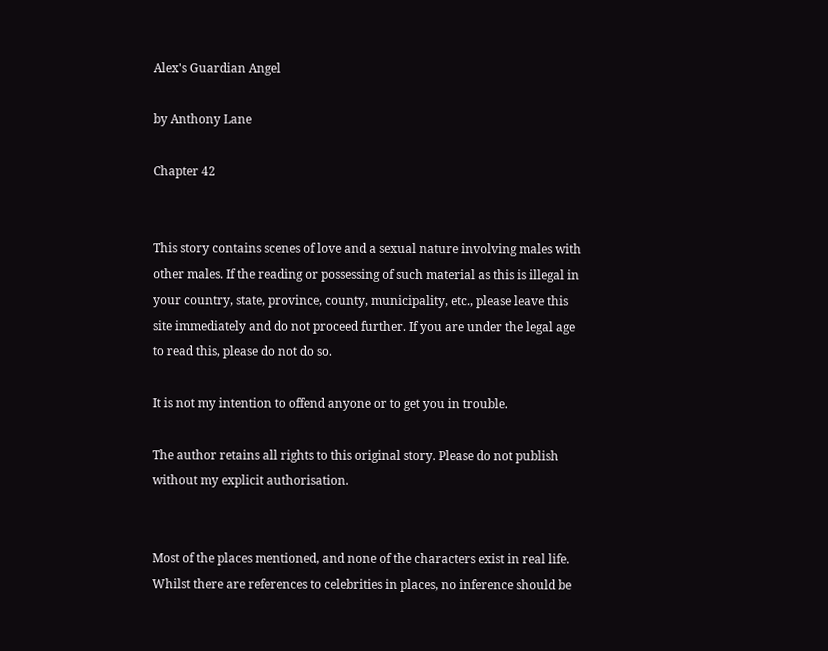Alex's Guardian Angel

by Anthony Lane

Chapter 42


This story contains scenes of love and a sexual nature involving males with other males. If the reading or possessing of such material as this is illegal in your country, state, province, county, municipality, etc., please leave this site immediately and do not proceed further. If you are under the legal age to read this, please do not do so.

It is not my intention to offend anyone or to get you in trouble.

The author retains all rights to this original story. Please do not publish without my explicit authorisation.


Most of the places mentioned, and none of the characters exist in real life. Whilst there are references to celebrities in places, no inference should be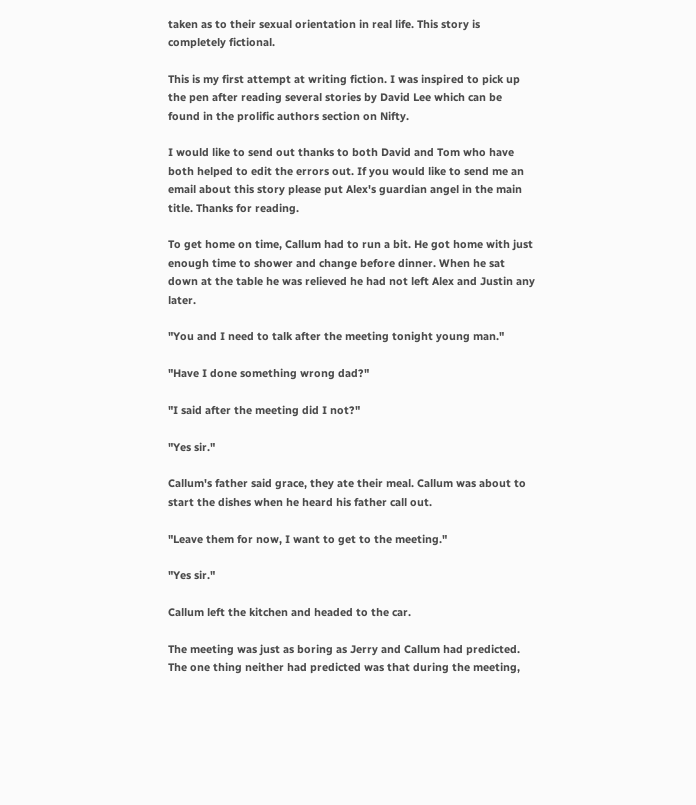taken as to their sexual orientation in real life. This story is completely fictional.

This is my first attempt at writing fiction. I was inspired to pick up the pen after reading several stories by David Lee which can be found in the prolific authors section on Nifty.

I would like to send out thanks to both David and Tom who have both helped to edit the errors out. If you would like to send me an email about this story please put Alex's guardian angel in the main title. Thanks for reading.

To get home on time, Callum had to run a bit. He got home with just enough time to shower and change before dinner. When he sat down at the table he was relieved he had not left Alex and Justin any later.

"You and I need to talk after the meeting tonight young man."

"Have I done something wrong dad?"

"I said after the meeting did I not?"

"Yes sir."

Callum's father said grace, they ate their meal. Callum was about to start the dishes when he heard his father call out.

"Leave them for now, I want to get to the meeting."

"Yes sir."

Callum left the kitchen and headed to the car.

The meeting was just as boring as Jerry and Callum had predicted. The one thing neither had predicted was that during the meeting,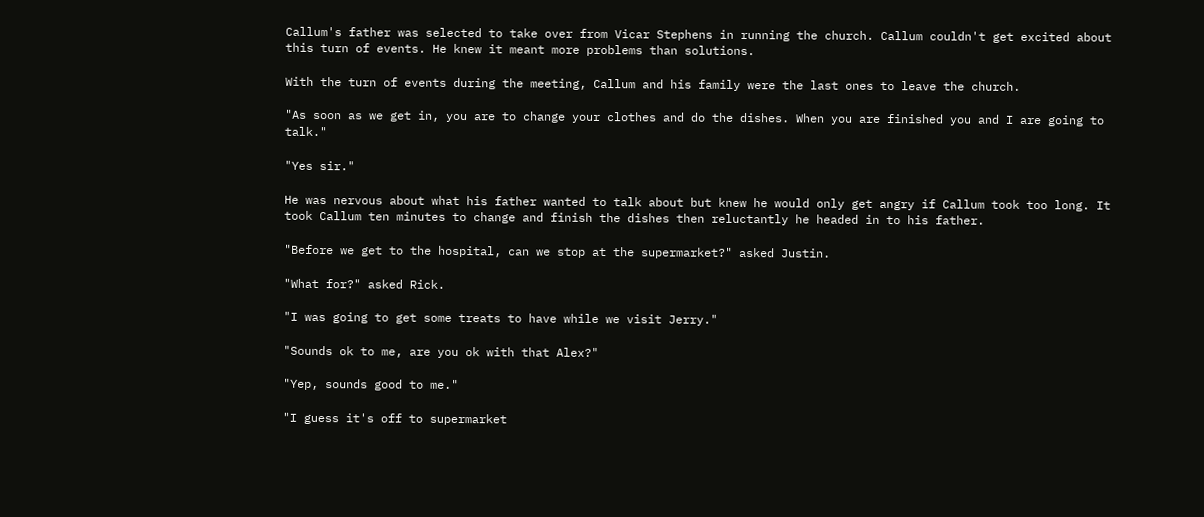Callum's father was selected to take over from Vicar Stephens in running the church. Callum couldn't get excited about this turn of events. He knew it meant more problems than solutions.

With the turn of events during the meeting, Callum and his family were the last ones to leave the church.

"As soon as we get in, you are to change your clothes and do the dishes. When you are finished you and I are going to talk."

"Yes sir."

He was nervous about what his father wanted to talk about but knew he would only get angry if Callum took too long. It took Callum ten minutes to change and finish the dishes then reluctantly he headed in to his father.

"Before we get to the hospital, can we stop at the supermarket?" asked Justin.

"What for?" asked Rick.

"I was going to get some treats to have while we visit Jerry."

"Sounds ok to me, are you ok with that Alex?"

"Yep, sounds good to me."

"I guess it's off to supermarket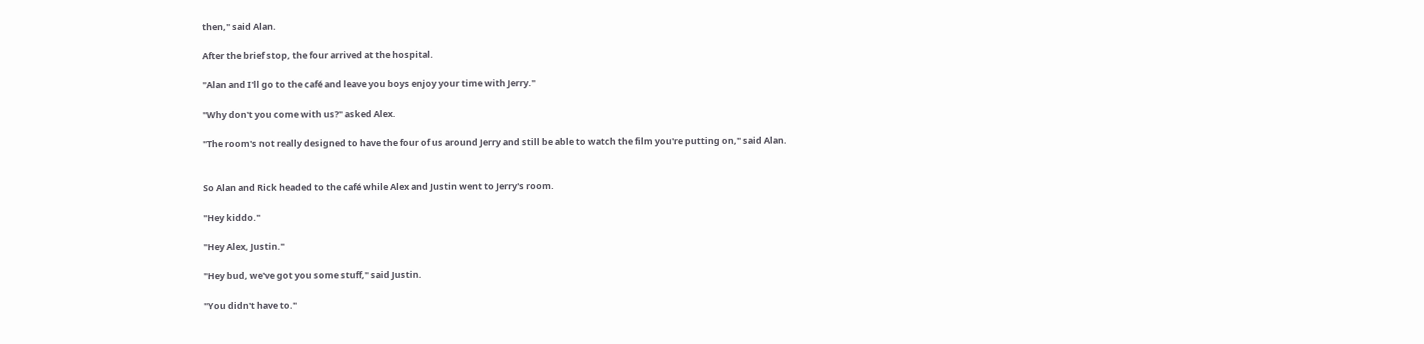then," said Alan.

After the brief stop, the four arrived at the hospital.

"Alan and I'll go to the café and leave you boys enjoy your time with Jerry."

"Why don't you come with us?" asked Alex.

"The room's not really designed to have the four of us around Jerry and still be able to watch the film you're putting on," said Alan.


So Alan and Rick headed to the café while Alex and Justin went to Jerry's room.

"Hey kiddo."

"Hey Alex, Justin."

"Hey bud, we've got you some stuff," said Justin.

"You didn't have to."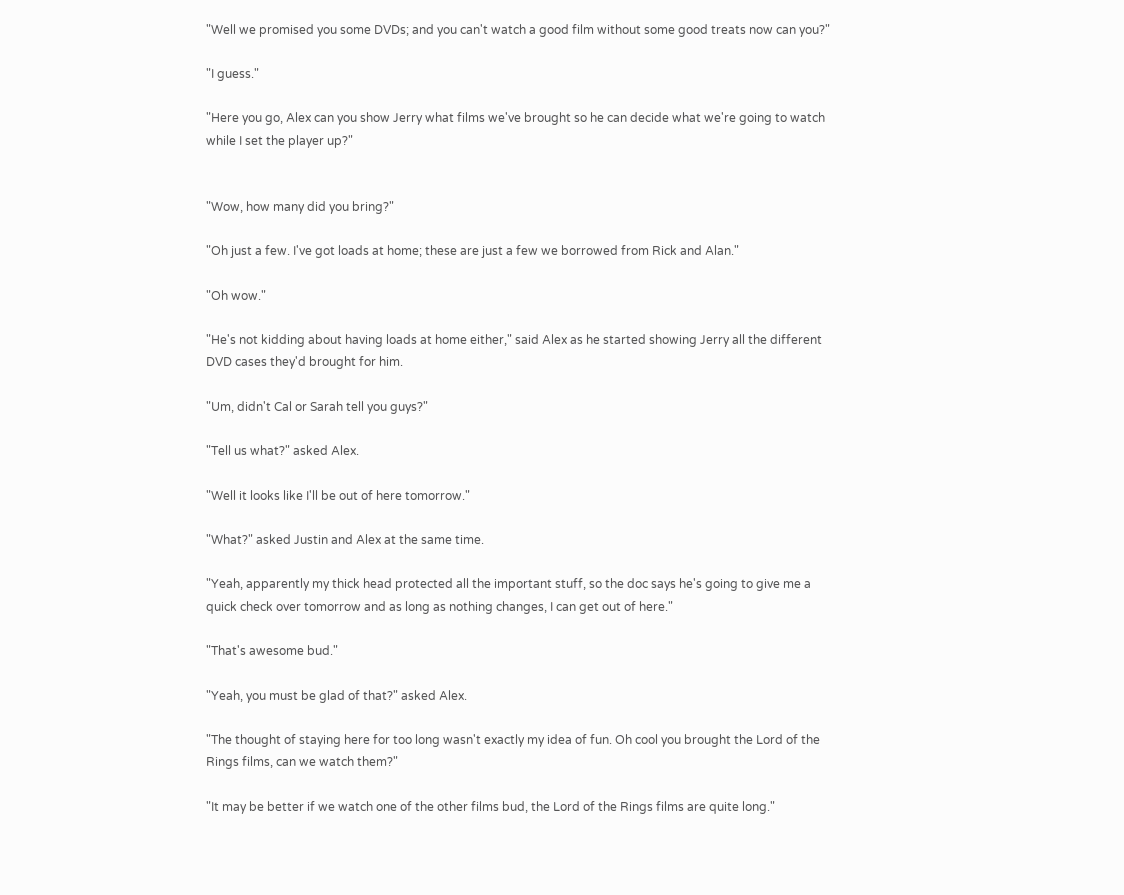"Well we promised you some DVDs; and you can't watch a good film without some good treats now can you?"

"I guess."

"Here you go, Alex can you show Jerry what films we've brought so he can decide what we're going to watch while I set the player up?"


"Wow, how many did you bring?"

"Oh just a few. I've got loads at home; these are just a few we borrowed from Rick and Alan."

"Oh wow."

"He's not kidding about having loads at home either," said Alex as he started showing Jerry all the different DVD cases they'd brought for him.

"Um, didn't Cal or Sarah tell you guys?"

"Tell us what?" asked Alex.

"Well it looks like I'll be out of here tomorrow."

"What?" asked Justin and Alex at the same time.

"Yeah, apparently my thick head protected all the important stuff, so the doc says he's going to give me a quick check over tomorrow and as long as nothing changes, I can get out of here."

"That's awesome bud."

"Yeah, you must be glad of that?" asked Alex.

"The thought of staying here for too long wasn't exactly my idea of fun. Oh cool you brought the Lord of the Rings films, can we watch them?"

"It may be better if we watch one of the other films bud, the Lord of the Rings films are quite long."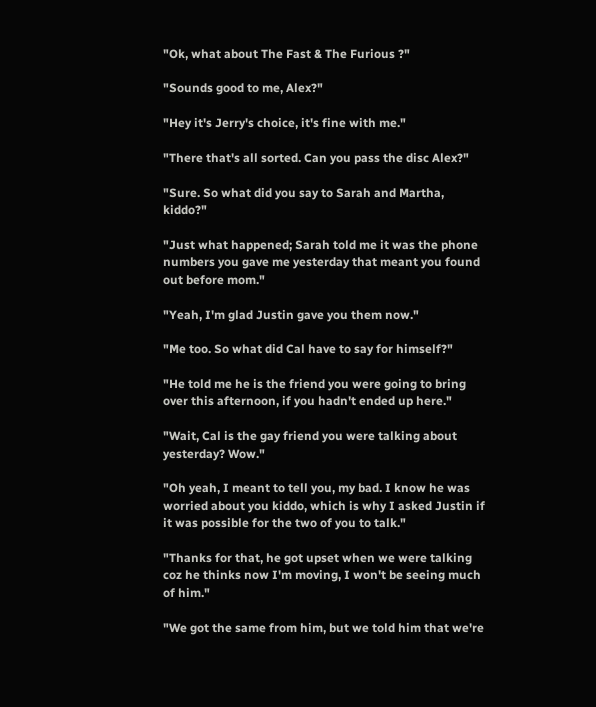"Ok, what about The Fast & The Furious ?"

"Sounds good to me, Alex?"

"Hey it's Jerry's choice, it's fine with me."

"There that's all sorted. Can you pass the disc Alex?"

"Sure. So what did you say to Sarah and Martha, kiddo?"

"Just what happened; Sarah told me it was the phone numbers you gave me yesterday that meant you found out before mom."

"Yeah, I'm glad Justin gave you them now."

"Me too. So what did Cal have to say for himself?"

"He told me he is the friend you were going to bring over this afternoon, if you hadn't ended up here."

"Wait, Cal is the gay friend you were talking about yesterday? Wow."

"Oh yeah, I meant to tell you, my bad. I know he was worried about you kiddo, which is why I asked Justin if it was possible for the two of you to talk."

"Thanks for that, he got upset when we were talking coz he thinks now I'm moving, I won't be seeing much of him."

"We got the same from him, but we told him that we're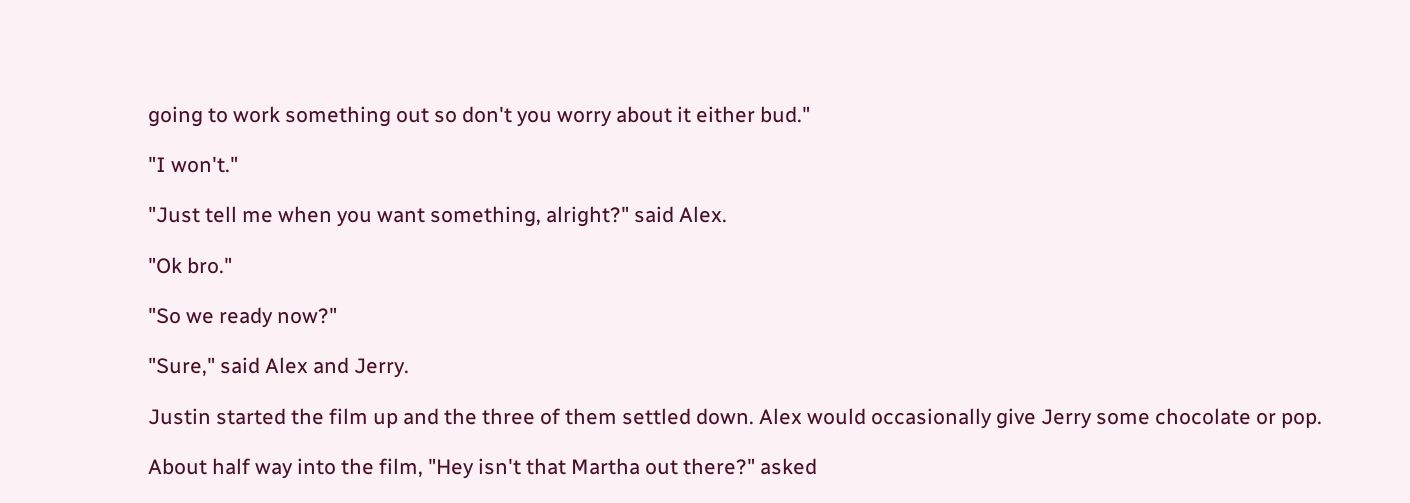going to work something out so don't you worry about it either bud."

"I won't."

"Just tell me when you want something, alright?" said Alex.

"Ok bro."

"So we ready now?"

"Sure," said Alex and Jerry.

Justin started the film up and the three of them settled down. Alex would occasionally give Jerry some chocolate or pop.

About half way into the film, "Hey isn't that Martha out there?" asked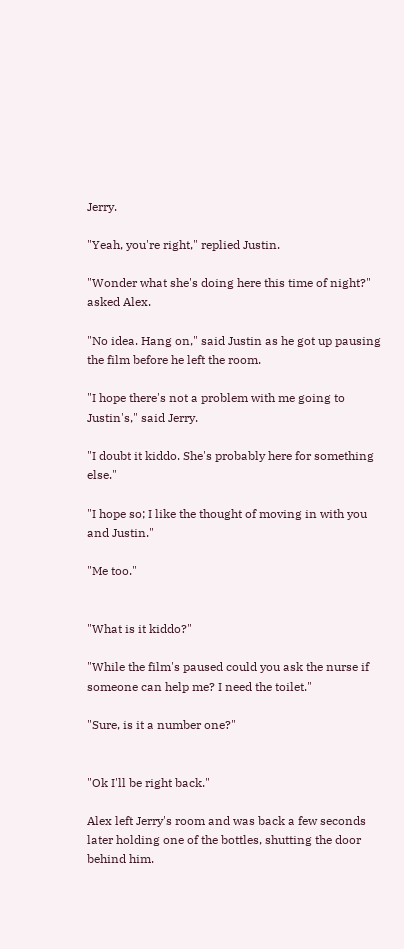Jerry.

"Yeah, you're right," replied Justin.

"Wonder what she's doing here this time of night?" asked Alex.

"No idea. Hang on," said Justin as he got up pausing the film before he left the room.

"I hope there's not a problem with me going to Justin's," said Jerry.

"I doubt it kiddo. She's probably here for something else."

"I hope so; I like the thought of moving in with you and Justin."

"Me too."


"What is it kiddo?"

"While the film's paused could you ask the nurse if someone can help me? I need the toilet."

"Sure, is it a number one?"


"Ok I'll be right back."

Alex left Jerry's room and was back a few seconds later holding one of the bottles, shutting the door behind him.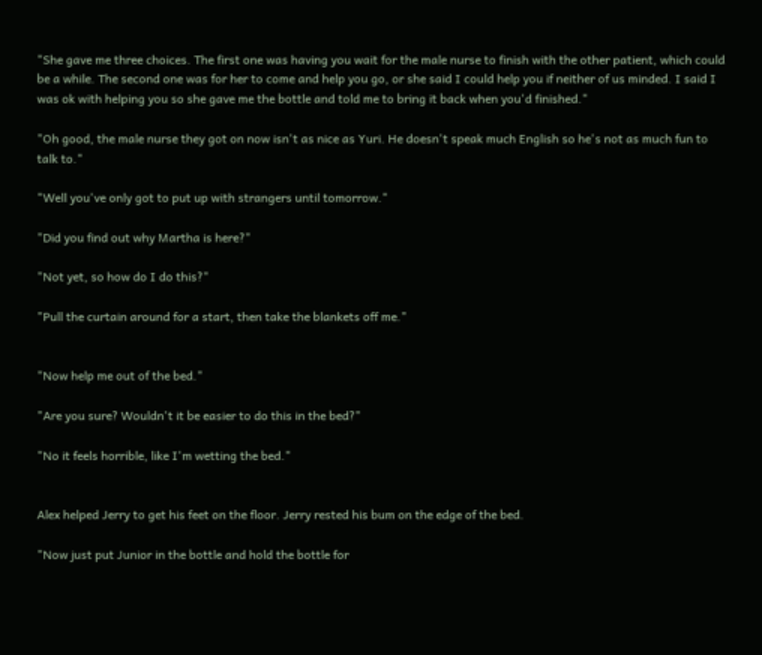"She gave me three choices. The first one was having you wait for the male nurse to finish with the other patient, which could be a while. The second one was for her to come and help you go, or she said I could help you if neither of us minded. I said I was ok with helping you so she gave me the bottle and told me to bring it back when you'd finished."

"Oh good, the male nurse they got on now isn't as nice as Yuri. He doesn't speak much English so he's not as much fun to talk to."

"Well you've only got to put up with strangers until tomorrow."

"Did you find out why Martha is here?"

"Not yet, so how do I do this?"

"Pull the curtain around for a start, then take the blankets off me."


"Now help me out of the bed."

"Are you sure? Wouldn't it be easier to do this in the bed?"

"No it feels horrible, like I'm wetting the bed."


Alex helped Jerry to get his feet on the floor. Jerry rested his bum on the edge of the bed.

"Now just put Junior in the bottle and hold the bottle for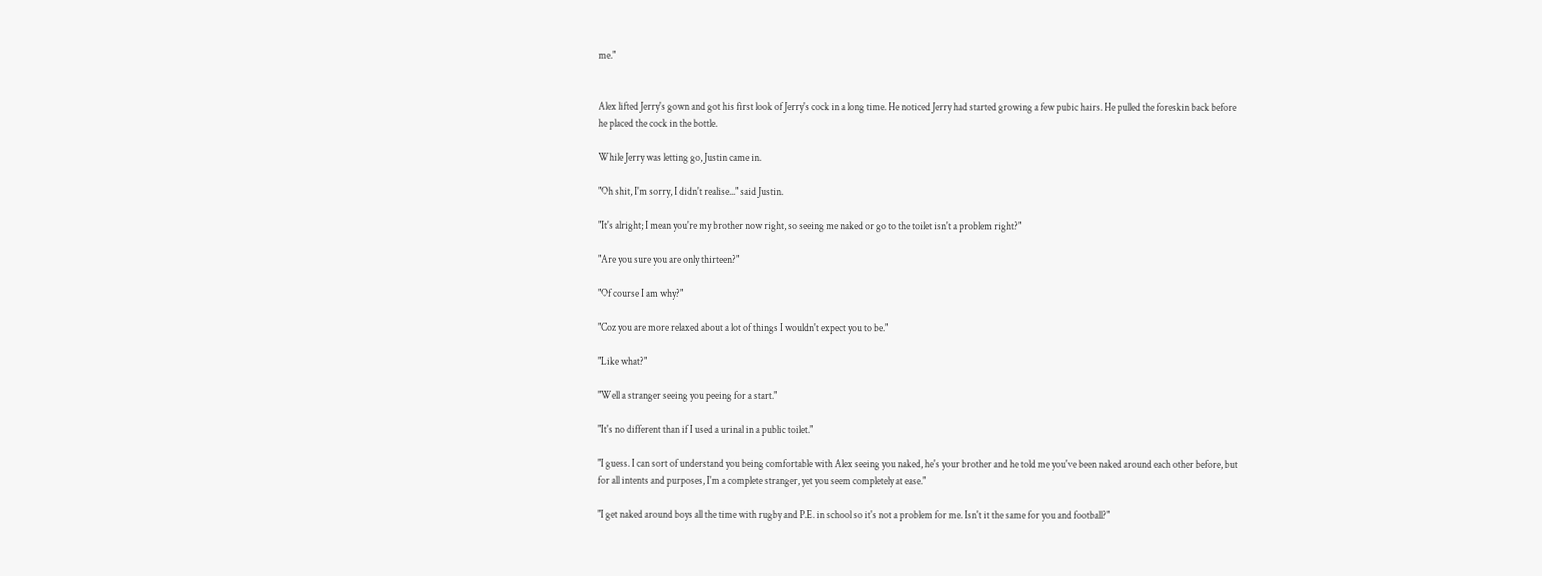me."


Alex lifted Jerry's gown and got his first look of Jerry's cock in a long time. He noticed Jerry had started growing a few pubic hairs. He pulled the foreskin back before he placed the cock in the bottle.

While Jerry was letting go, Justin came in.

"Oh shit, I'm sorry, I didn't realise..." said Justin.

"It's alright; I mean you're my brother now right, so seeing me naked or go to the toilet isn't a problem right?"

"Are you sure you are only thirteen?"

"Of course I am why?"

"Coz you are more relaxed about a lot of things I wouldn't expect you to be."

"Like what?"

"Well a stranger seeing you peeing for a start."

"It's no different than if I used a urinal in a public toilet."

"I guess. I can sort of understand you being comfortable with Alex seeing you naked, he's your brother and he told me you've been naked around each other before, but for all intents and purposes, I'm a complete stranger, yet you seem completely at ease."

"I get naked around boys all the time with rugby and P.E. in school so it's not a problem for me. Isn't it the same for you and football?"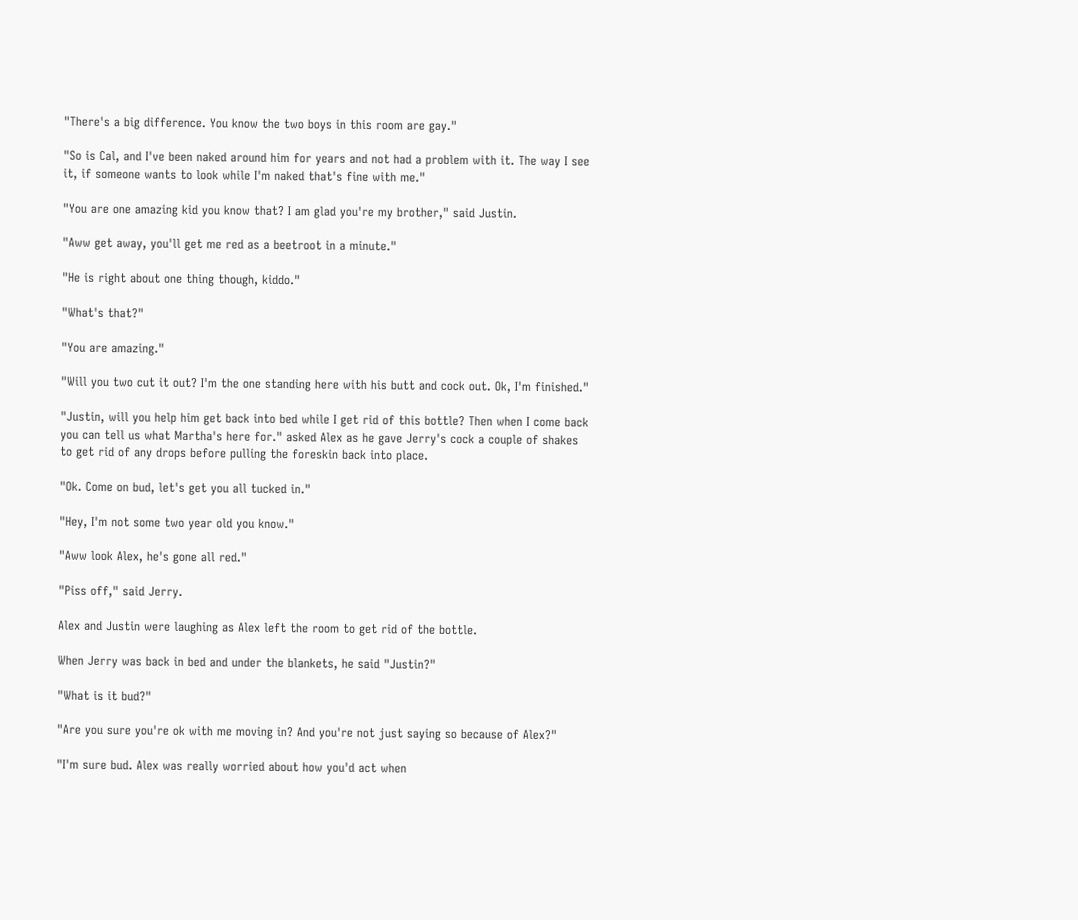"There's a big difference. You know the two boys in this room are gay."

"So is Cal, and I've been naked around him for years and not had a problem with it. The way I see it, if someone wants to look while I'm naked that's fine with me."

"You are one amazing kid you know that? I am glad you're my brother," said Justin.

"Aww get away, you'll get me red as a beetroot in a minute."

"He is right about one thing though, kiddo."

"What's that?"

"You are amazing."

"Will you two cut it out? I'm the one standing here with his butt and cock out. Ok, I'm finished."

"Justin, will you help him get back into bed while I get rid of this bottle? Then when I come back you can tell us what Martha's here for." asked Alex as he gave Jerry's cock a couple of shakes to get rid of any drops before pulling the foreskin back into place.

"Ok. Come on bud, let's get you all tucked in."

"Hey, I'm not some two year old you know."

"Aww look Alex, he's gone all red."

"Piss off," said Jerry.

Alex and Justin were laughing as Alex left the room to get rid of the bottle.

When Jerry was back in bed and under the blankets, he said "Justin?"

"What is it bud?"

"Are you sure you're ok with me moving in? And you're not just saying so because of Alex?"

"I'm sure bud. Alex was really worried about how you'd act when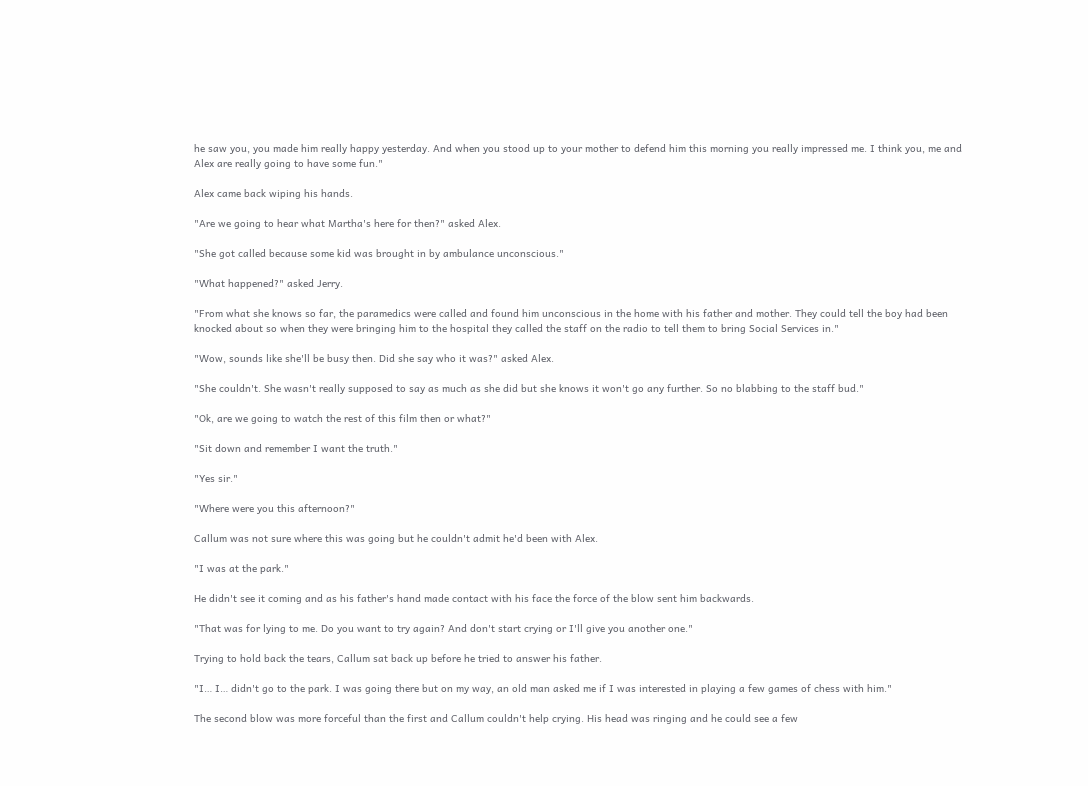he saw you, you made him really happy yesterday. And when you stood up to your mother to defend him this morning you really impressed me. I think you, me and Alex are really going to have some fun."

Alex came back wiping his hands.

"Are we going to hear what Martha's here for then?" asked Alex.

"She got called because some kid was brought in by ambulance unconscious."

"What happened?" asked Jerry.

"From what she knows so far, the paramedics were called and found him unconscious in the home with his father and mother. They could tell the boy had been knocked about so when they were bringing him to the hospital they called the staff on the radio to tell them to bring Social Services in."

"Wow, sounds like she'll be busy then. Did she say who it was?" asked Alex.

"She couldn't. She wasn't really supposed to say as much as she did but she knows it won't go any further. So no blabbing to the staff bud."

"Ok, are we going to watch the rest of this film then or what?"

"Sit down and remember I want the truth."

"Yes sir."

"Where were you this afternoon?"

Callum was not sure where this was going but he couldn't admit he'd been with Alex.

"I was at the park."

He didn't see it coming and as his father's hand made contact with his face the force of the blow sent him backwards.

"That was for lying to me. Do you want to try again? And don't start crying or I'll give you another one."

Trying to hold back the tears, Callum sat back up before he tried to answer his father.

"I… I… didn't go to the park. I was going there but on my way, an old man asked me if I was interested in playing a few games of chess with him."

The second blow was more forceful than the first and Callum couldn't help crying. His head was ringing and he could see a few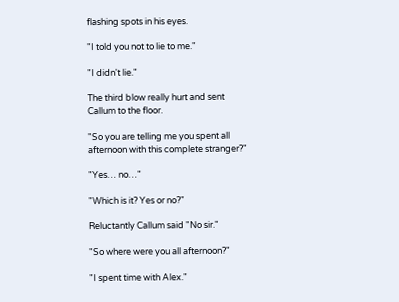flashing spots in his eyes.

"I told you not to lie to me."

"I didn't lie."

The third blow really hurt and sent Callum to the floor.

"So you are telling me you spent all afternoon with this complete stranger?"

"Yes… no…"

"Which is it? Yes or no?"

Reluctantly Callum said "No sir."

"So where were you all afternoon?"

"I spent time with Alex."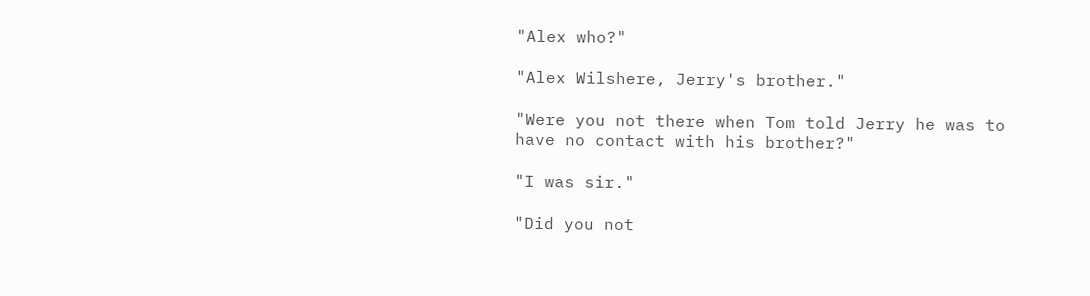"Alex who?"

"Alex Wilshere, Jerry's brother."

"Were you not there when Tom told Jerry he was to have no contact with his brother?"

"I was sir."

"Did you not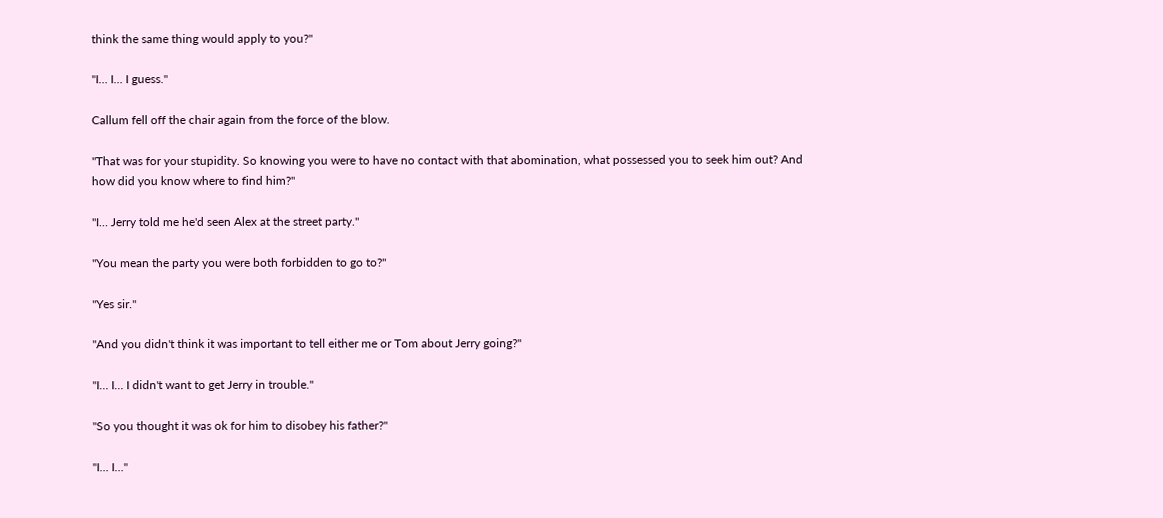think the same thing would apply to you?"

"I… I… I guess."

Callum fell off the chair again from the force of the blow.

"That was for your stupidity. So knowing you were to have no contact with that abomination, what possessed you to seek him out? And how did you know where to find him?"

"I… Jerry told me he'd seen Alex at the street party."

"You mean the party you were both forbidden to go to?"

"Yes sir."

"And you didn't think it was important to tell either me or Tom about Jerry going?"

"I… I… I didn't want to get Jerry in trouble."

"So you thought it was ok for him to disobey his father?"

"I… I…"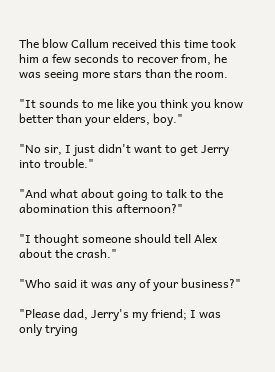The blow Callum received this time took him a few seconds to recover from, he was seeing more stars than the room.

"It sounds to me like you think you know better than your elders, boy."

"No sir, I just didn't want to get Jerry into trouble."

"And what about going to talk to the abomination this afternoon?"

"I thought someone should tell Alex about the crash."

"Who said it was any of your business?"

"Please dad, Jerry's my friend; I was only trying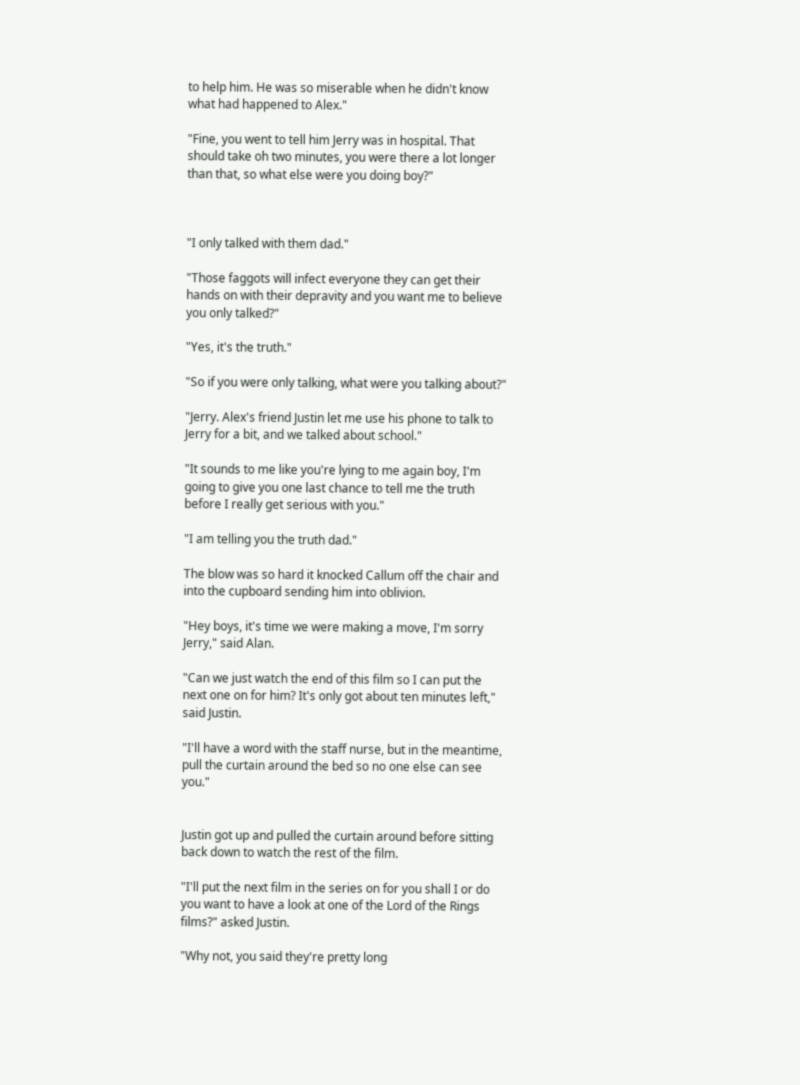to help him. He was so miserable when he didn't know what had happened to Alex."

"Fine, you went to tell him Jerry was in hospital. That should take oh two minutes, you were there a lot longer than that, so what else were you doing boy?"



"I only talked with them dad."

"Those faggots will infect everyone they can get their hands on with their depravity and you want me to believe you only talked?"

"Yes, it's the truth."

"So if you were only talking, what were you talking about?"

"Jerry. Alex's friend Justin let me use his phone to talk to Jerry for a bit, and we talked about school."

"It sounds to me like you're lying to me again boy, I'm going to give you one last chance to tell me the truth before I really get serious with you."

"I am telling you the truth dad."

The blow was so hard it knocked Callum off the chair and into the cupboard sending him into oblivion.

"Hey boys, it's time we were making a move, I'm sorry Jerry," said Alan.

"Can we just watch the end of this film so I can put the next one on for him? It's only got about ten minutes left," said Justin.

"I'll have a word with the staff nurse, but in the meantime, pull the curtain around the bed so no one else can see you."


Justin got up and pulled the curtain around before sitting back down to watch the rest of the film.

"I'll put the next film in the series on for you shall I or do you want to have a look at one of the Lord of the Rings films?" asked Justin.

"Why not, you said they're pretty long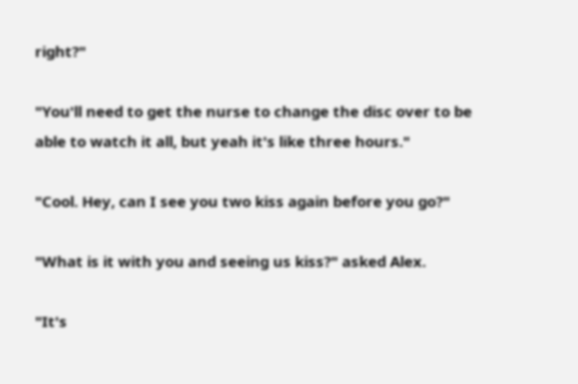right?"

"You'll need to get the nurse to change the disc over to be able to watch it all, but yeah it's like three hours."

"Cool. Hey, can I see you two kiss again before you go?"

"What is it with you and seeing us kiss?" asked Alex.

"It's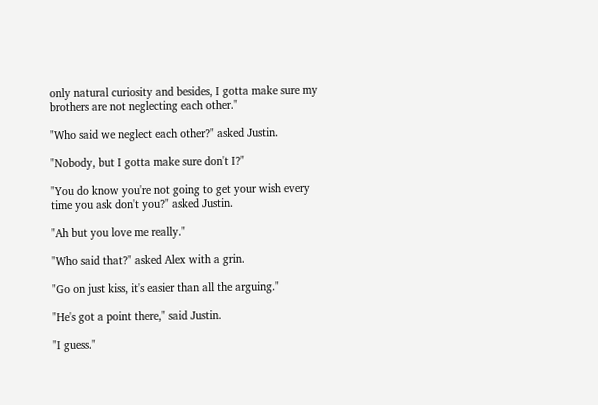only natural curiosity and besides, I gotta make sure my brothers are not neglecting each other."

"Who said we neglect each other?" asked Justin.

"Nobody, but I gotta make sure don't I?"

"You do know you're not going to get your wish every time you ask don't you?" asked Justin.

"Ah but you love me really."

"Who said that?" asked Alex with a grin.

"Go on just kiss, it's easier than all the arguing."

"He's got a point there," said Justin.

"I guess."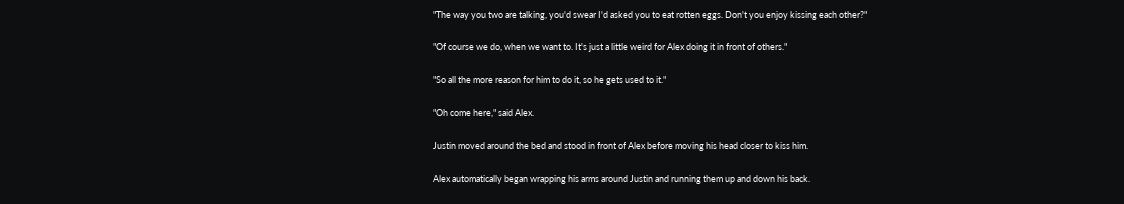"The way you two are talking, you'd swear I'd asked you to eat rotten eggs. Don't you enjoy kissing each other?"

"Of course we do, when we want to. It's just a little weird for Alex doing it in front of others."

"So all the more reason for him to do it, so he gets used to it."

"Oh come here," said Alex.

Justin moved around the bed and stood in front of Alex before moving his head closer to kiss him.

Alex automatically began wrapping his arms around Justin and running them up and down his back.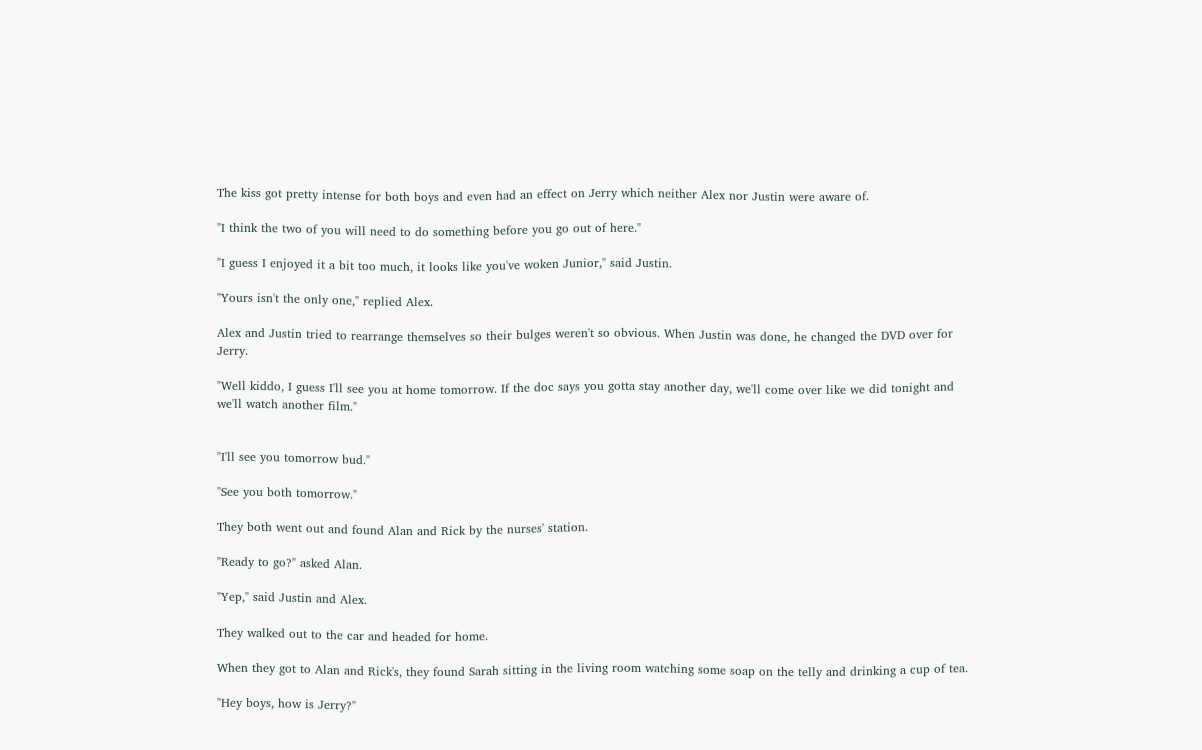The kiss got pretty intense for both boys and even had an effect on Jerry which neither Alex nor Justin were aware of.

"I think the two of you will need to do something before you go out of here."

"I guess I enjoyed it a bit too much, it looks like you've woken Junior," said Justin.

"Yours isn't the only one," replied Alex.

Alex and Justin tried to rearrange themselves so their bulges weren't so obvious. When Justin was done, he changed the DVD over for Jerry.

"Well kiddo, I guess I'll see you at home tomorrow. If the doc says you gotta stay another day, we'll come over like we did tonight and we'll watch another film."


"I'll see you tomorrow bud."

"See you both tomorrow."

They both went out and found Alan and Rick by the nurses' station.

"Ready to go?" asked Alan.

"Yep," said Justin and Alex.

They walked out to the car and headed for home.

When they got to Alan and Rick's, they found Sarah sitting in the living room watching some soap on the telly and drinking a cup of tea.

"Hey boys, how is Jerry?"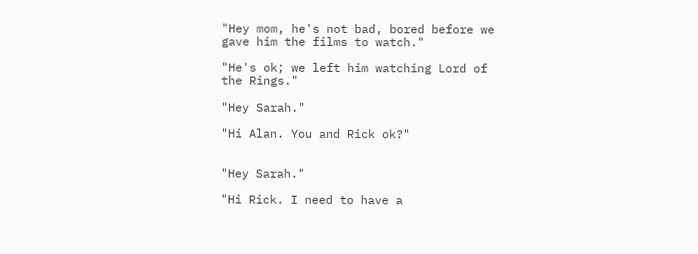"Hey mom, he's not bad, bored before we gave him the films to watch."

"He's ok; we left him watching Lord of the Rings."

"Hey Sarah."

"Hi Alan. You and Rick ok?"


"Hey Sarah."

"Hi Rick. I need to have a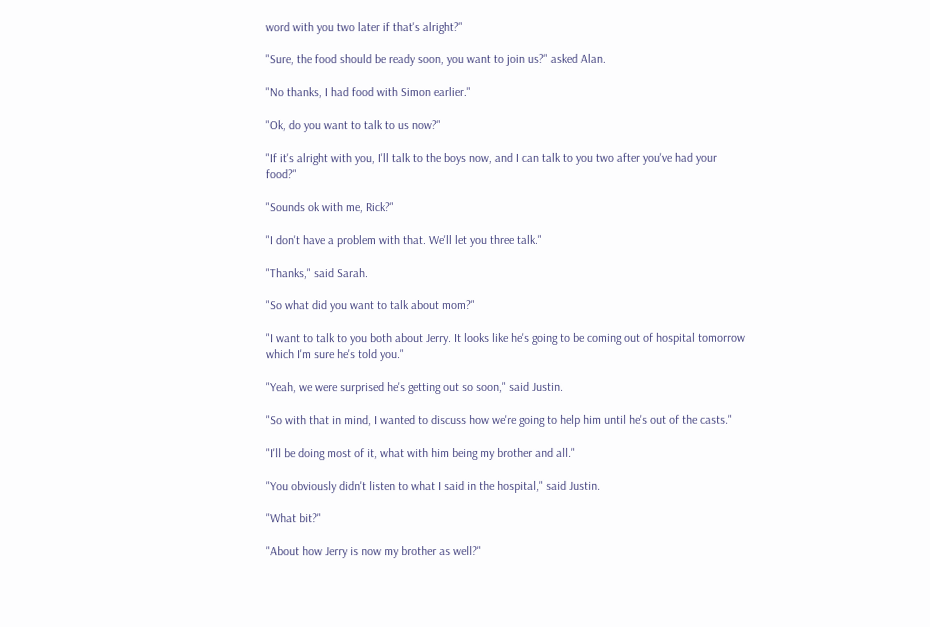word with you two later if that's alright?"

"Sure, the food should be ready soon, you want to join us?" asked Alan.

"No thanks, I had food with Simon earlier."

"Ok, do you want to talk to us now?"

"If it's alright with you, I'll talk to the boys now, and I can talk to you two after you've had your food?"

"Sounds ok with me, Rick?"

"I don't have a problem with that. We'll let you three talk."

"Thanks," said Sarah.

"So what did you want to talk about mom?"

"I want to talk to you both about Jerry. It looks like he's going to be coming out of hospital tomorrow which I'm sure he's told you."

"Yeah, we were surprised he's getting out so soon," said Justin.

"So with that in mind, I wanted to discuss how we're going to help him until he's out of the casts."

"I'll be doing most of it, what with him being my brother and all."

"You obviously didn't listen to what I said in the hospital," said Justin.

"What bit?"

"About how Jerry is now my brother as well?"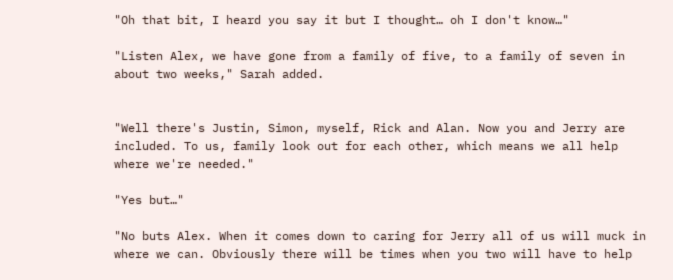"Oh that bit, I heard you say it but I thought… oh I don't know…"

"Listen Alex, we have gone from a family of five, to a family of seven in about two weeks," Sarah added.


"Well there's Justin, Simon, myself, Rick and Alan. Now you and Jerry are included. To us, family look out for each other, which means we all help where we're needed."

"Yes but…"

"No buts Alex. When it comes down to caring for Jerry all of us will muck in where we can. Obviously there will be times when you two will have to help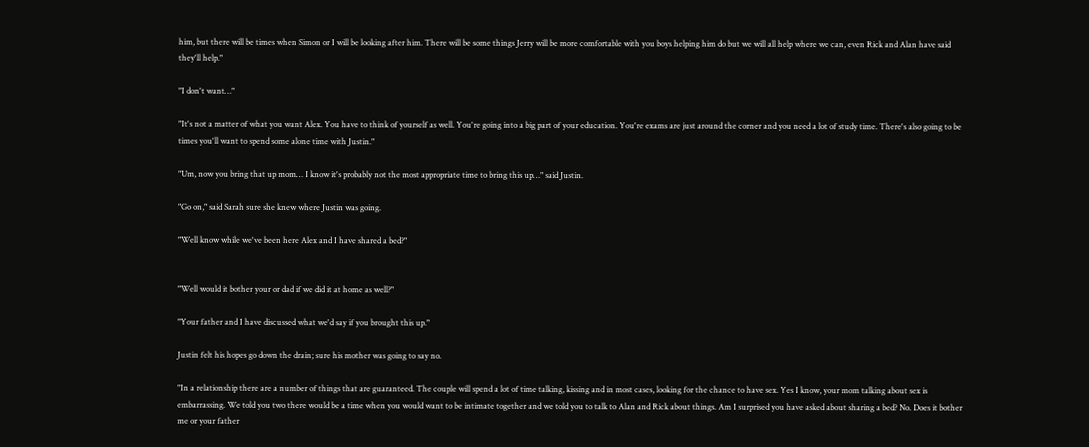him, but there will be times when Simon or I will be looking after him. There will be some things Jerry will be more comfortable with you boys helping him do but we will all help where we can, even Rick and Alan have said they'll help."

"I don't want…"

"It's not a matter of what you want Alex. You have to think of yourself as well. You're going into a big part of your education. You're exams are just around the corner and you need a lot of study time. There's also going to be times you'll want to spend some alone time with Justin."

"Um, now you bring that up mom… I know it's probably not the most appropriate time to bring this up…" said Justin.

"Go on," said Sarah sure she knew where Justin was going.

"Well know while we've been here Alex and I have shared a bed?"


"Well would it bother your or dad if we did it at home as well?"

"Your father and I have discussed what we'd say if you brought this up."

Justin felt his hopes go down the drain; sure his mother was going to say no.

"In a relationship there are a number of things that are guaranteed. The couple will spend a lot of time talking, kissing and in most cases, looking for the chance to have sex. Yes I know, your mom talking about sex is embarrassing. We told you two there would be a time when you would want to be intimate together and we told you to talk to Alan and Rick about things. Am I surprised you have asked about sharing a bed? No. Does it bother me or your father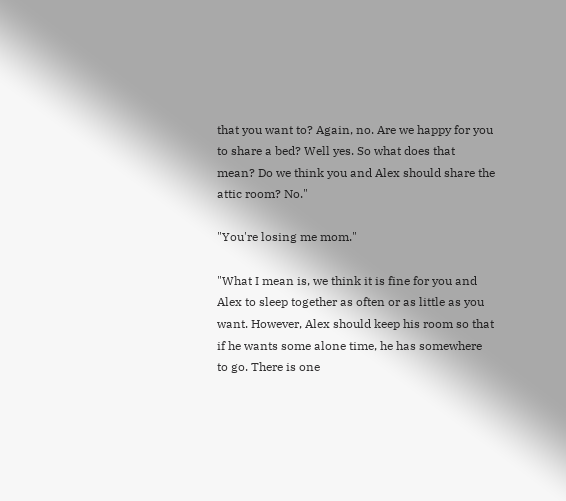that you want to? Again, no. Are we happy for you to share a bed? Well yes. So what does that mean? Do we think you and Alex should share the attic room? No."

"You're losing me mom."

"What I mean is, we think it is fine for you and Alex to sleep together as often or as little as you want. However, Alex should keep his room so that if he wants some alone time, he has somewhere to go. There is one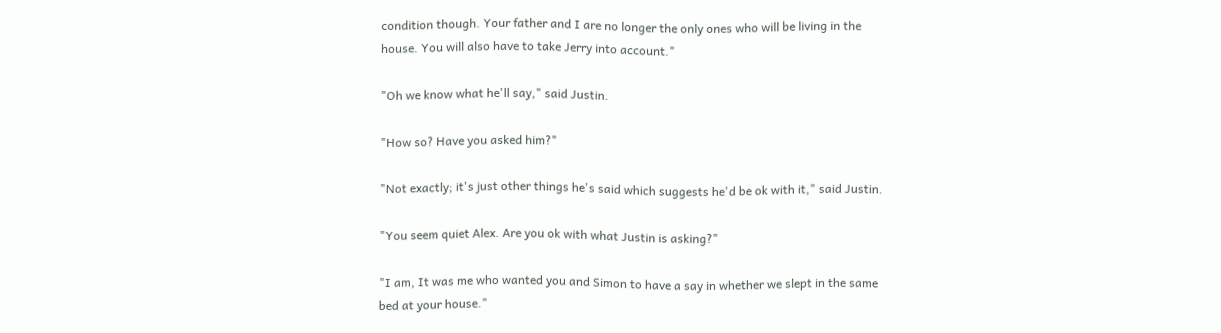condition though. Your father and I are no longer the only ones who will be living in the house. You will also have to take Jerry into account."

"Oh we know what he'll say," said Justin.

"How so? Have you asked him?"

"Not exactly; it's just other things he's said which suggests he'd be ok with it," said Justin.

"You seem quiet Alex. Are you ok with what Justin is asking?"

"I am, It was me who wanted you and Simon to have a say in whether we slept in the same bed at your house."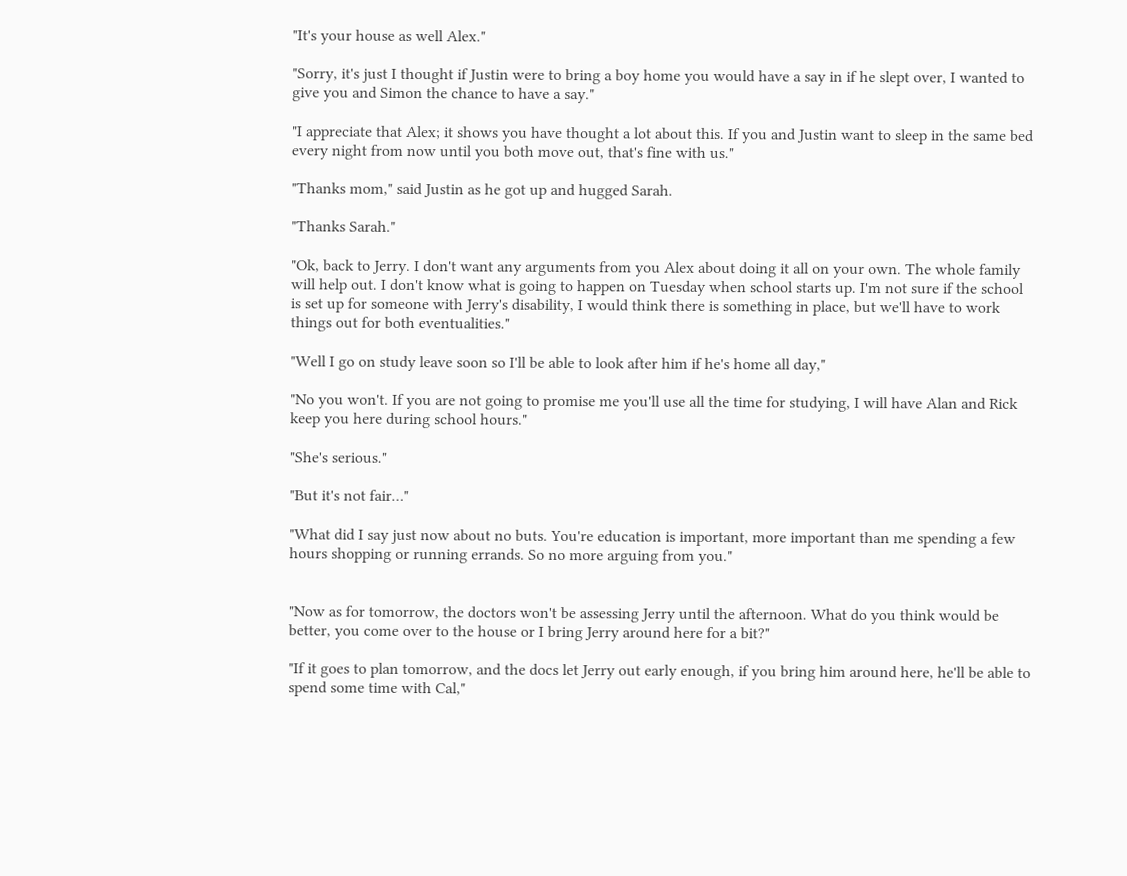"It's your house as well Alex."

"Sorry, it's just I thought if Justin were to bring a boy home you would have a say in if he slept over, I wanted to give you and Simon the chance to have a say."

"I appreciate that Alex; it shows you have thought a lot about this. If you and Justin want to sleep in the same bed every night from now until you both move out, that's fine with us."

"Thanks mom," said Justin as he got up and hugged Sarah.

"Thanks Sarah."

"Ok, back to Jerry. I don't want any arguments from you Alex about doing it all on your own. The whole family will help out. I don't know what is going to happen on Tuesday when school starts up. I'm not sure if the school is set up for someone with Jerry's disability, I would think there is something in place, but we'll have to work things out for both eventualities."

"Well I go on study leave soon so I'll be able to look after him if he's home all day,"

"No you won't. If you are not going to promise me you'll use all the time for studying, I will have Alan and Rick keep you here during school hours."

"She's serious."

"But it's not fair…"

"What did I say just now about no buts. You're education is important, more important than me spending a few hours shopping or running errands. So no more arguing from you."


"Now as for tomorrow, the doctors won't be assessing Jerry until the afternoon. What do you think would be better, you come over to the house or I bring Jerry around here for a bit?"

"If it goes to plan tomorrow, and the docs let Jerry out early enough, if you bring him around here, he'll be able to spend some time with Cal,"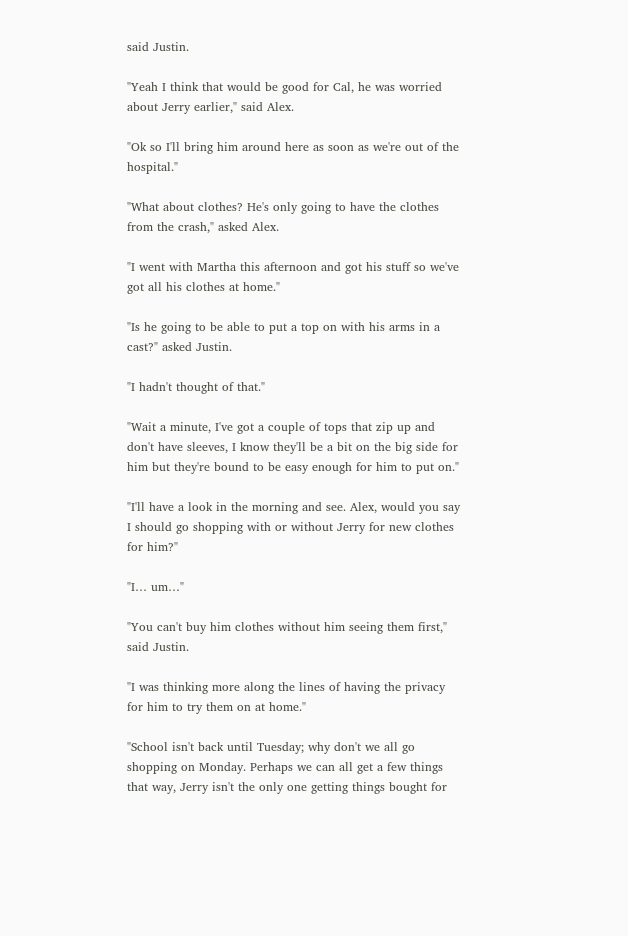said Justin.

"Yeah I think that would be good for Cal, he was worried about Jerry earlier," said Alex.

"Ok so I'll bring him around here as soon as we're out of the hospital."

"What about clothes? He's only going to have the clothes from the crash," asked Alex.

"I went with Martha this afternoon and got his stuff so we've got all his clothes at home."

"Is he going to be able to put a top on with his arms in a cast?" asked Justin.

"I hadn't thought of that."

"Wait a minute, I've got a couple of tops that zip up and don't have sleeves, I know they'll be a bit on the big side for him but they're bound to be easy enough for him to put on."

"I'll have a look in the morning and see. Alex, would you say I should go shopping with or without Jerry for new clothes for him?"

"I… um…"

"You can't buy him clothes without him seeing them first," said Justin.

"I was thinking more along the lines of having the privacy for him to try them on at home."

"School isn't back until Tuesday; why don't we all go shopping on Monday. Perhaps we can all get a few things that way, Jerry isn't the only one getting things bought for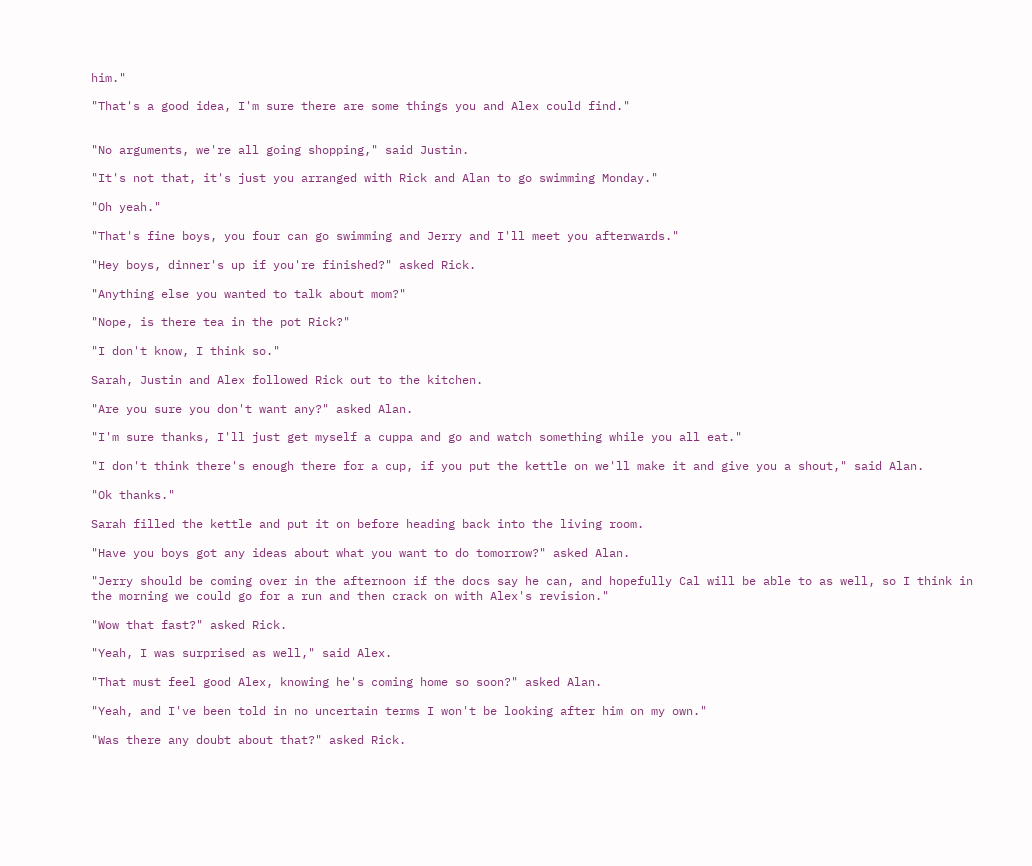him."

"That's a good idea, I'm sure there are some things you and Alex could find."


"No arguments, we're all going shopping," said Justin.

"It's not that, it's just you arranged with Rick and Alan to go swimming Monday."

"Oh yeah."

"That's fine boys, you four can go swimming and Jerry and I'll meet you afterwards."

"Hey boys, dinner's up if you're finished?" asked Rick.

"Anything else you wanted to talk about mom?"

"Nope, is there tea in the pot Rick?"

"I don't know, I think so."

Sarah, Justin and Alex followed Rick out to the kitchen.

"Are you sure you don't want any?" asked Alan.

"I'm sure thanks, I'll just get myself a cuppa and go and watch something while you all eat."

"I don't think there's enough there for a cup, if you put the kettle on we'll make it and give you a shout," said Alan.

"Ok thanks."

Sarah filled the kettle and put it on before heading back into the living room.

"Have you boys got any ideas about what you want to do tomorrow?" asked Alan.

"Jerry should be coming over in the afternoon if the docs say he can, and hopefully Cal will be able to as well, so I think in the morning we could go for a run and then crack on with Alex's revision."

"Wow that fast?" asked Rick.

"Yeah, I was surprised as well," said Alex.

"That must feel good Alex, knowing he's coming home so soon?" asked Alan.

"Yeah, and I've been told in no uncertain terms I won't be looking after him on my own."

"Was there any doubt about that?" asked Rick.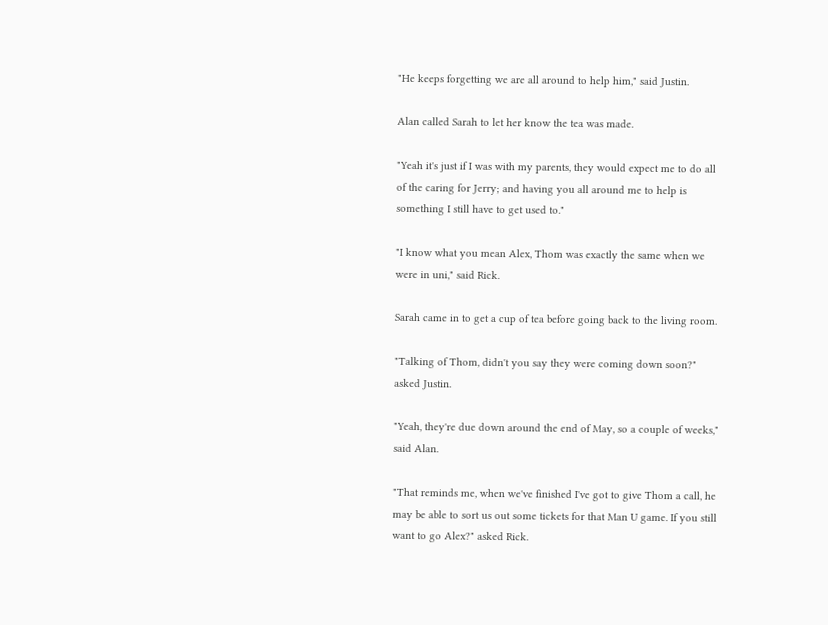"He keeps forgetting we are all around to help him," said Justin.

Alan called Sarah to let her know the tea was made.

"Yeah it's just if I was with my parents, they would expect me to do all of the caring for Jerry; and having you all around me to help is something I still have to get used to."

"I know what you mean Alex, Thom was exactly the same when we were in uni," said Rick.

Sarah came in to get a cup of tea before going back to the living room.

"Talking of Thom, didn't you say they were coming down soon?" asked Justin.

"Yeah, they're due down around the end of May, so a couple of weeks," said Alan.

"That reminds me, when we've finished I've got to give Thom a call, he may be able to sort us out some tickets for that Man U game. If you still want to go Alex?" asked Rick.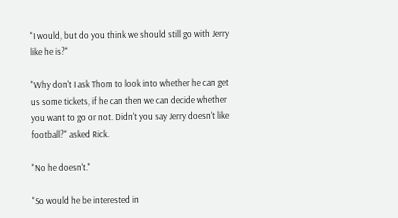"I would, but do you think we should still go with Jerry like he is?"

"Why don't I ask Thom to look into whether he can get us some tickets, if he can then we can decide whether you want to go or not. Didn't you say Jerry doesn't like football?" asked Rick.

"No he doesn't."

"So would he be interested in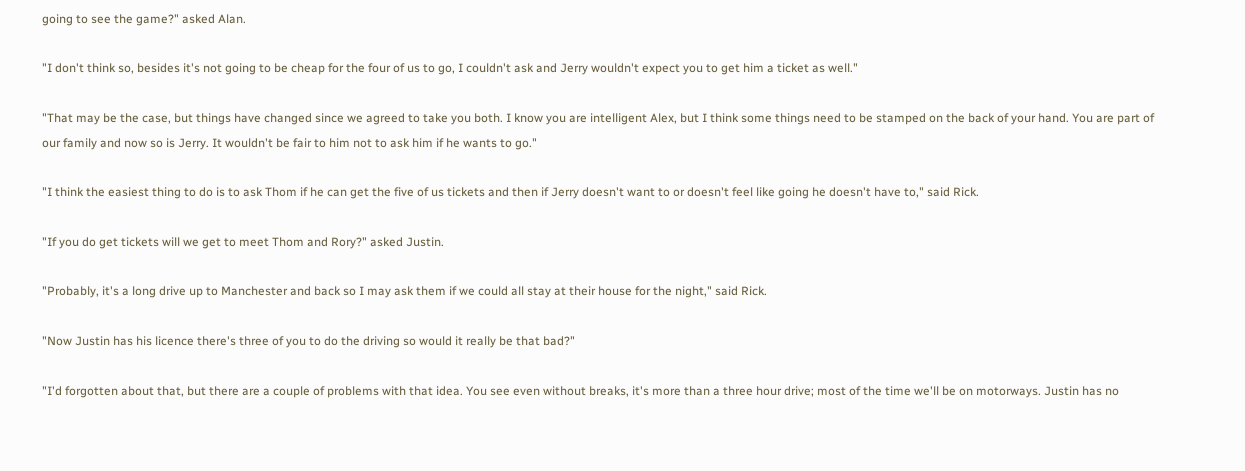going to see the game?" asked Alan.

"I don't think so, besides it's not going to be cheap for the four of us to go, I couldn't ask and Jerry wouldn't expect you to get him a ticket as well."

"That may be the case, but things have changed since we agreed to take you both. I know you are intelligent Alex, but I think some things need to be stamped on the back of your hand. You are part of our family and now so is Jerry. It wouldn't be fair to him not to ask him if he wants to go."

"I think the easiest thing to do is to ask Thom if he can get the five of us tickets and then if Jerry doesn't want to or doesn't feel like going he doesn't have to," said Rick.

"If you do get tickets will we get to meet Thom and Rory?" asked Justin.

"Probably, it's a long drive up to Manchester and back so I may ask them if we could all stay at their house for the night," said Rick.

"Now Justin has his licence there's three of you to do the driving so would it really be that bad?"

"I'd forgotten about that, but there are a couple of problems with that idea. You see even without breaks, it's more than a three hour drive; most of the time we'll be on motorways. Justin has no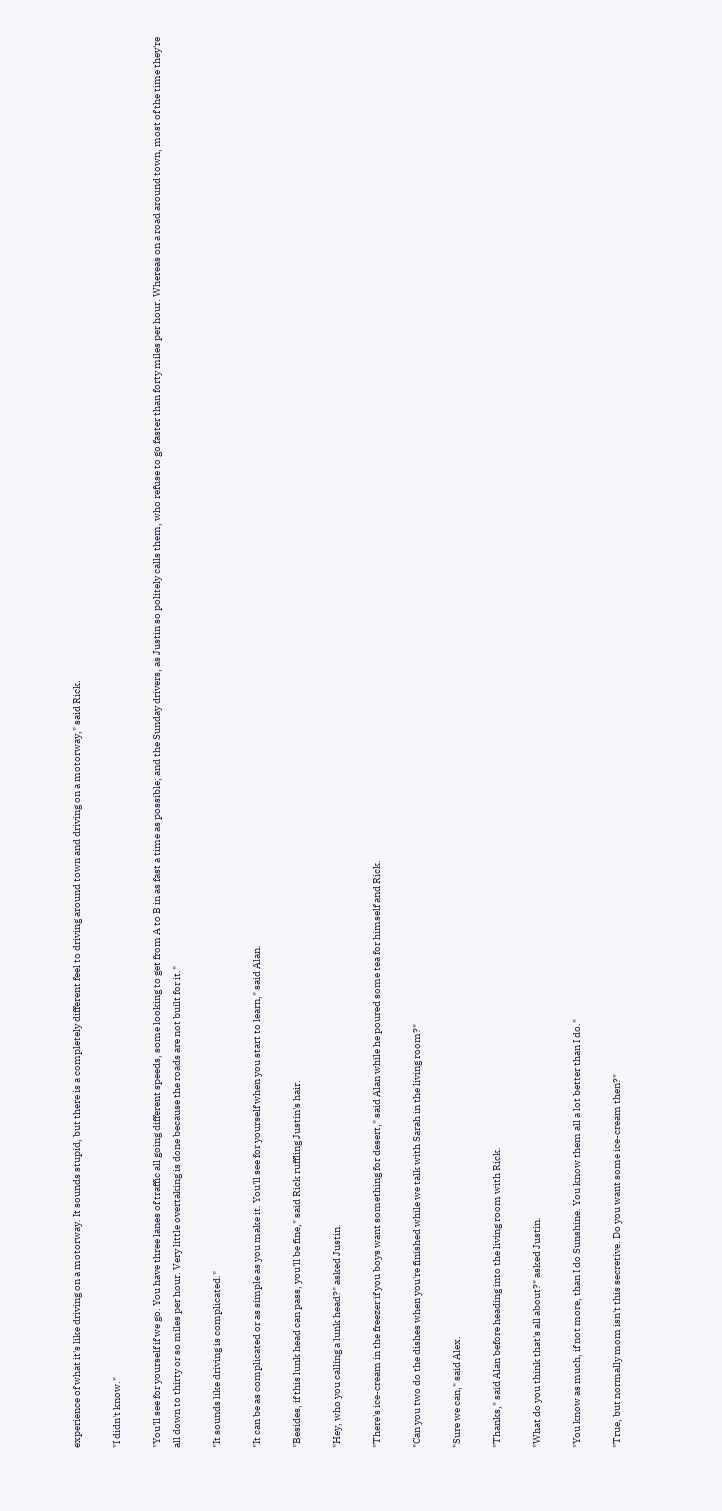experience of what it's like driving on a motorway. It sounds stupid, but there is a completely different feel to driving around town and driving on a motorway," said Rick.

"I didn't know."

"You'll see for yourself if we go. You have three lanes of traffic all going different speeds, some looking to get from A to B in as fast a time as possible; and the Sunday drivers, as Justin so politely calls them, who refuse to go faster than forty miles per hour. Whereas on a road around town, most of the time they're all down to thirty or so miles per hour. Very little overtaking is done because the roads are not built for it."

"It sounds like driving is complicated."

"It can be as complicated or as simple as you make it. You'll see for yourself when you start to learn," said Alan.

"Besides, if this lunk head can pass, you'll be fine," said Rick ruffling Justin's hair.

"Hey, who you calling a lunk head?" asked Justin.

"There's ice-cream in the freezer if you boys want something for desert," said Alan while he poured some tea for himself and Rick.

"Can you two do the dishes when you're finished while we talk with Sarah in the living room?"

"Sure we can," said Alex.

"Thanks," said Alan before heading into the living room with Rick.

"What do you think that's all about?" asked Justin.

"You know as much, if not more, than I do Sunshine. You know them all a lot better than I do."

"True, but normally mom isn't this secretive. Do you want some ice-cream then?"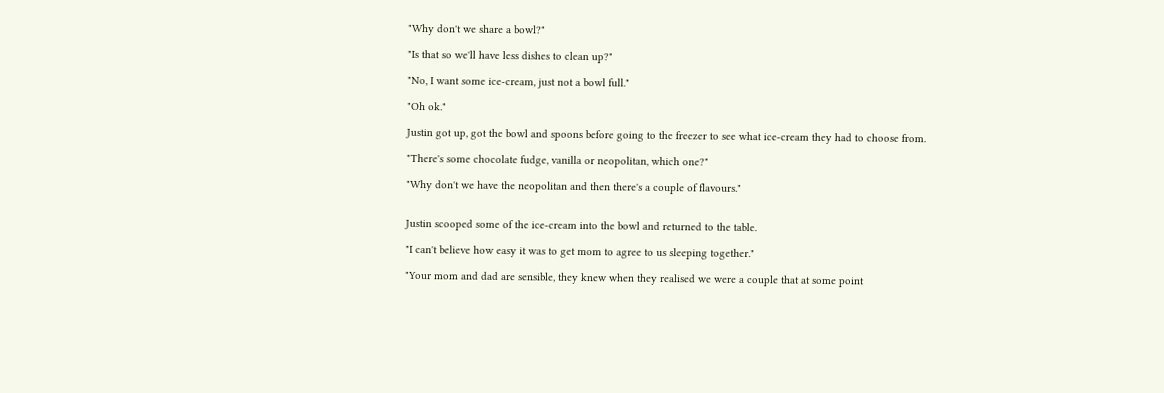"Why don't we share a bowl?"

"Is that so we'll have less dishes to clean up?"

"No, I want some ice-cream, just not a bowl full."

"Oh ok."

Justin got up, got the bowl and spoons before going to the freezer to see what ice-cream they had to choose from.

"There's some chocolate fudge, vanilla or neopolitan, which one?"

"Why don't we have the neopolitan and then there's a couple of flavours."


Justin scooped some of the ice-cream into the bowl and returned to the table.

"I can't believe how easy it was to get mom to agree to us sleeping together."

"Your mom and dad are sensible, they knew when they realised we were a couple that at some point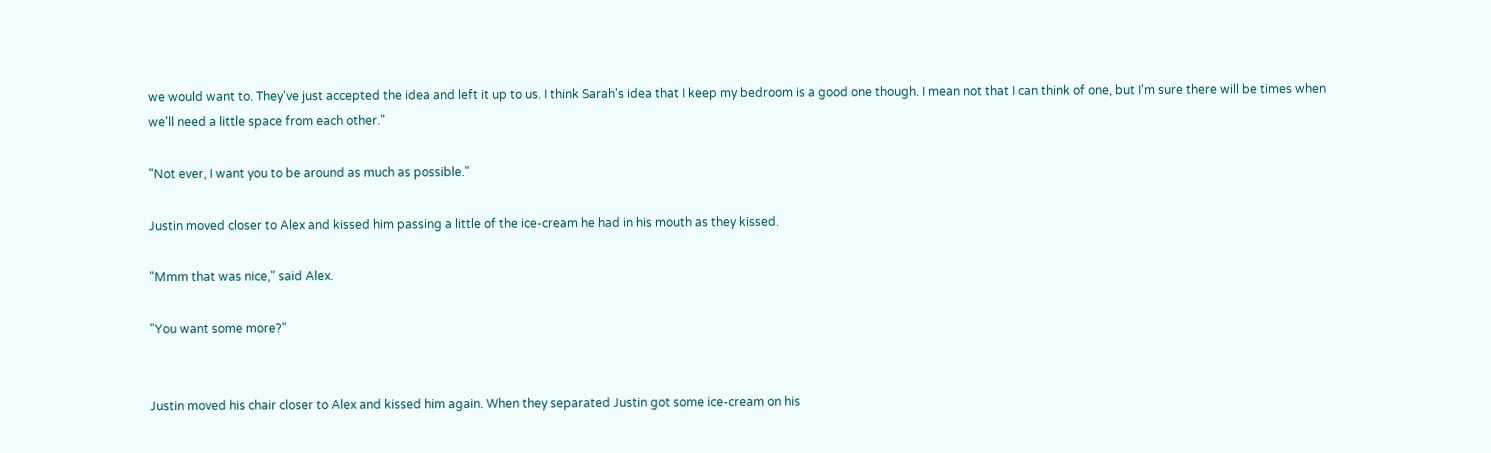we would want to. They've just accepted the idea and left it up to us. I think Sarah's idea that I keep my bedroom is a good one though. I mean not that I can think of one, but I'm sure there will be times when we'll need a little space from each other."

"Not ever, I want you to be around as much as possible."

Justin moved closer to Alex and kissed him passing a little of the ice-cream he had in his mouth as they kissed.

"Mmm that was nice," said Alex.

"You want some more?"


Justin moved his chair closer to Alex and kissed him again. When they separated Justin got some ice-cream on his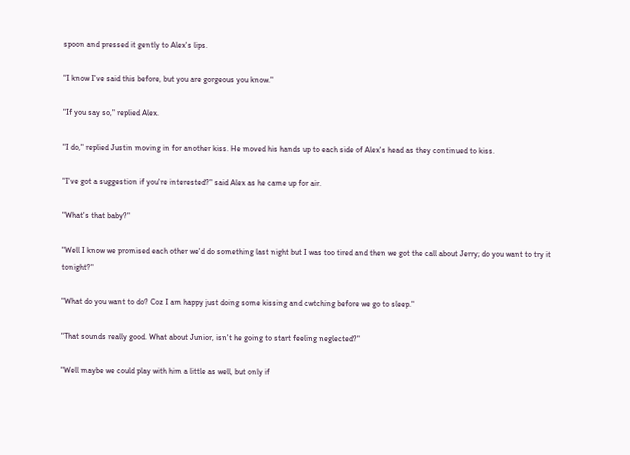spoon and pressed it gently to Alex's lips.

"I know I've said this before, but you are gorgeous you know."

"If you say so," replied Alex.

"I do," replied Justin moving in for another kiss. He moved his hands up to each side of Alex's head as they continued to kiss.

"I've got a suggestion if you're interested?" said Alex as he came up for air.

"What's that baby?"

"Well I know we promised each other we'd do something last night but I was too tired and then we got the call about Jerry; do you want to try it tonight?"

"What do you want to do? Coz I am happy just doing some kissing and cwtching before we go to sleep."

"That sounds really good. What about Junior, isn't he going to start feeling neglected?"

"Well maybe we could play with him a little as well, but only if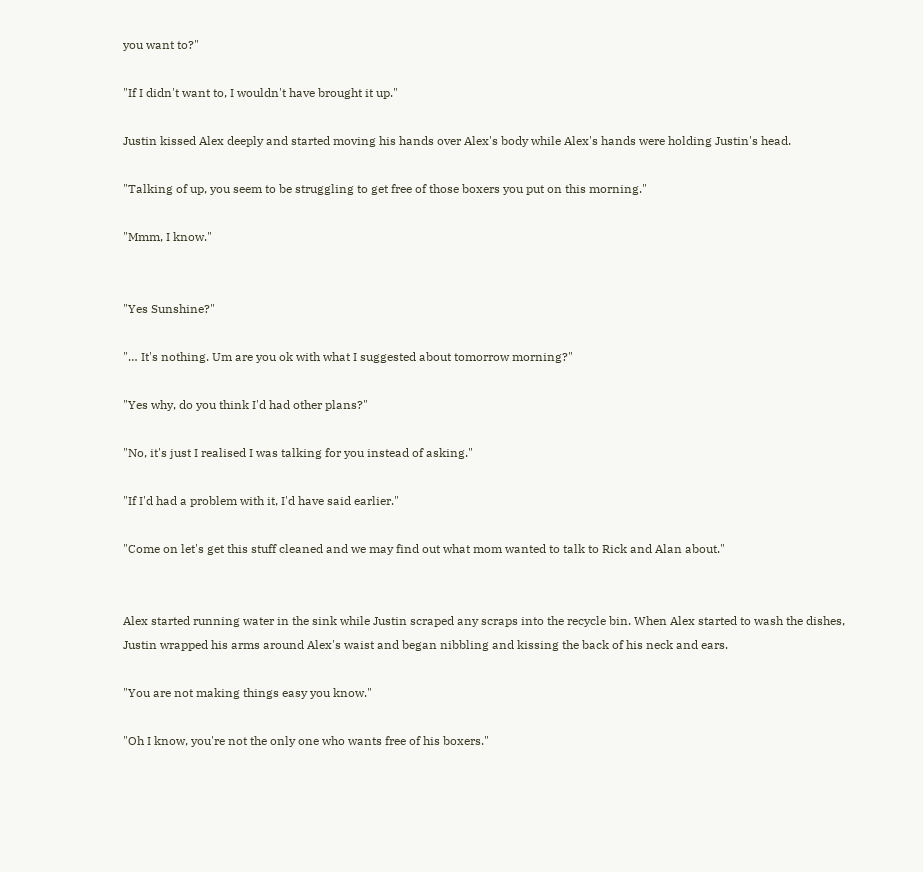you want to?"

"If I didn't want to, I wouldn't have brought it up."

Justin kissed Alex deeply and started moving his hands over Alex's body while Alex's hands were holding Justin's head.

"Talking of up, you seem to be struggling to get free of those boxers you put on this morning."

"Mmm, I know."


"Yes Sunshine?"

"… It's nothing. Um are you ok with what I suggested about tomorrow morning?"

"Yes why, do you think I'd had other plans?"

"No, it's just I realised I was talking for you instead of asking."

"If I'd had a problem with it, I'd have said earlier."

"Come on let's get this stuff cleaned and we may find out what mom wanted to talk to Rick and Alan about."


Alex started running water in the sink while Justin scraped any scraps into the recycle bin. When Alex started to wash the dishes, Justin wrapped his arms around Alex's waist and began nibbling and kissing the back of his neck and ears.

"You are not making things easy you know."

"Oh I know, you're not the only one who wants free of his boxers."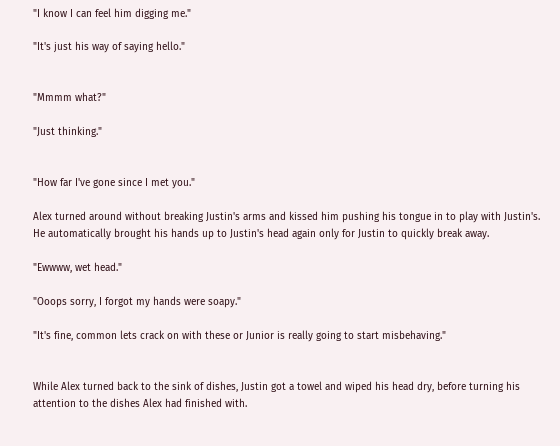"I know I can feel him digging me."

"It's just his way of saying hello."


"Mmmm what?"

"Just thinking."


"How far I've gone since I met you."

Alex turned around without breaking Justin's arms and kissed him pushing his tongue in to play with Justin's. He automatically brought his hands up to Justin's head again only for Justin to quickly break away.

"Ewwww, wet head."

"Ooops sorry, I forgot my hands were soapy."

"It's fine, common lets crack on with these or Junior is really going to start misbehaving."


While Alex turned back to the sink of dishes, Justin got a towel and wiped his head dry, before turning his attention to the dishes Alex had finished with.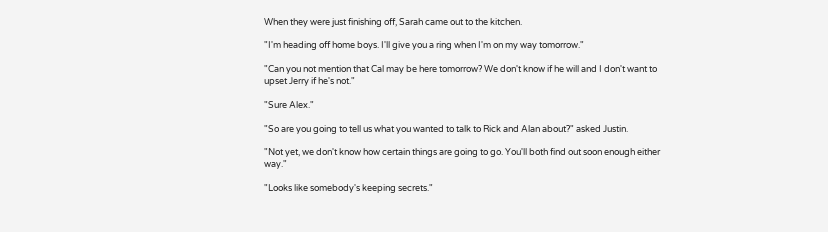When they were just finishing off, Sarah came out to the kitchen.

"I'm heading off home boys. I'll give you a ring when I'm on my way tomorrow."

"Can you not mention that Cal may be here tomorrow? We don't know if he will and I don't want to upset Jerry if he's not."

"Sure Alex."

"So are you going to tell us what you wanted to talk to Rick and Alan about?" asked Justin.

"Not yet, we don't know how certain things are going to go. You'll both find out soon enough either way."

"Looks like somebody's keeping secrets."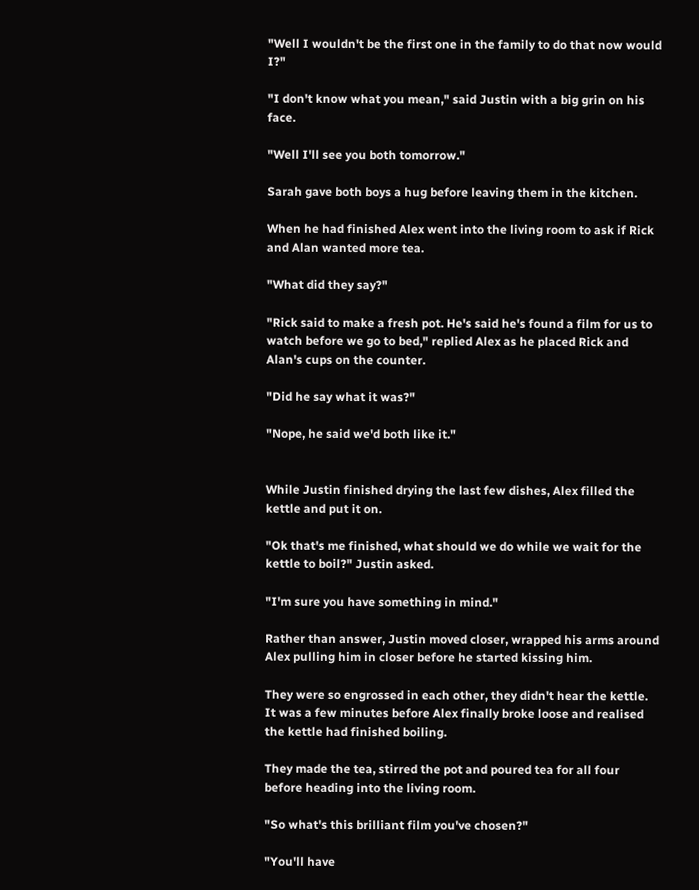"Well I wouldn't be the first one in the family to do that now would I?"

"I don't know what you mean," said Justin with a big grin on his face.

"Well I'll see you both tomorrow."

Sarah gave both boys a hug before leaving them in the kitchen.

When he had finished Alex went into the living room to ask if Rick and Alan wanted more tea.

"What did they say?"

"Rick said to make a fresh pot. He's said he's found a film for us to watch before we go to bed," replied Alex as he placed Rick and Alan's cups on the counter.

"Did he say what it was?"

"Nope, he said we'd both like it."


While Justin finished drying the last few dishes, Alex filled the kettle and put it on.

"Ok that's me finished, what should we do while we wait for the kettle to boil?" Justin asked.

"I'm sure you have something in mind."

Rather than answer, Justin moved closer, wrapped his arms around Alex pulling him in closer before he started kissing him.

They were so engrossed in each other, they didn't hear the kettle. It was a few minutes before Alex finally broke loose and realised the kettle had finished boiling.

They made the tea, stirred the pot and poured tea for all four before heading into the living room.

"So what's this brilliant film you've chosen?"

"You'll have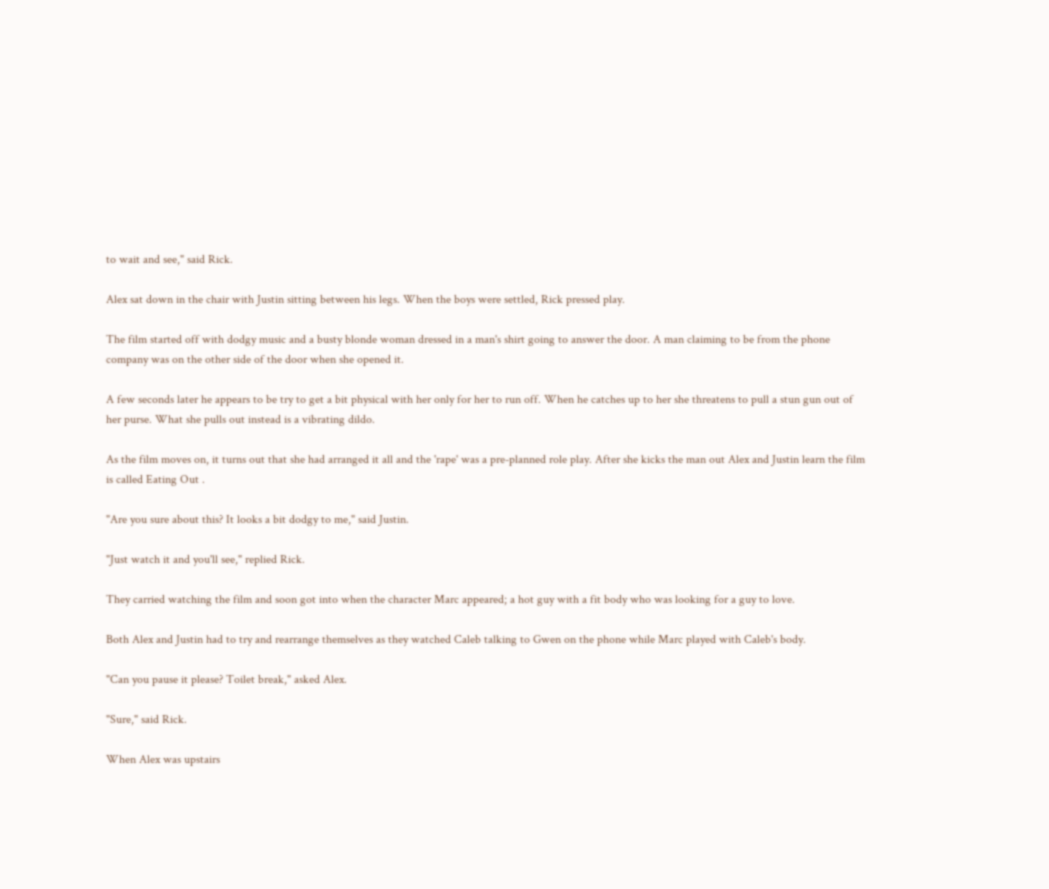to wait and see," said Rick.

Alex sat down in the chair with Justin sitting between his legs. When the boys were settled, Rick pressed play.

The film started off with dodgy music and a busty blonde woman dressed in a man's shirt going to answer the door. A man claiming to be from the phone company was on the other side of the door when she opened it.

A few seconds later he appears to be try to get a bit physical with her only for her to run off. When he catches up to her she threatens to pull a stun gun out of her purse. What she pulls out instead is a vibrating dildo.

As the film moves on, it turns out that she had arranged it all and the 'rape' was a pre-planned role play. After she kicks the man out Alex and Justin learn the film is called Eating Out .

"Are you sure about this? It looks a bit dodgy to me," said Justin.

"Just watch it and you'll see," replied Rick.

They carried watching the film and soon got into when the character Marc appeared; a hot guy with a fit body who was looking for a guy to love.

Both Alex and Justin had to try and rearrange themselves as they watched Caleb talking to Gwen on the phone while Marc played with Caleb's body.

"Can you pause it please? Toilet break," asked Alex.

"Sure," said Rick.

When Alex was upstairs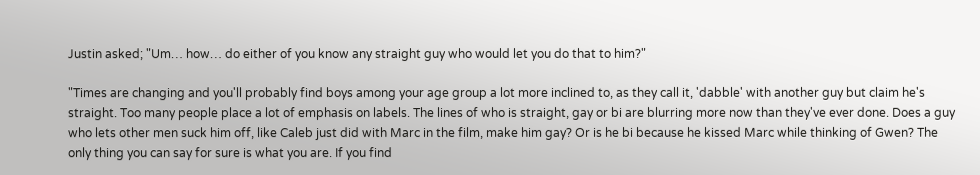Justin asked; "Um… how… do either of you know any straight guy who would let you do that to him?"

"Times are changing and you'll probably find boys among your age group a lot more inclined to, as they call it, 'dabble' with another guy but claim he's straight. Too many people place a lot of emphasis on labels. The lines of who is straight, gay or bi are blurring more now than they've ever done. Does a guy who lets other men suck him off, like Caleb just did with Marc in the film, make him gay? Or is he bi because he kissed Marc while thinking of Gwen? The only thing you can say for sure is what you are. If you find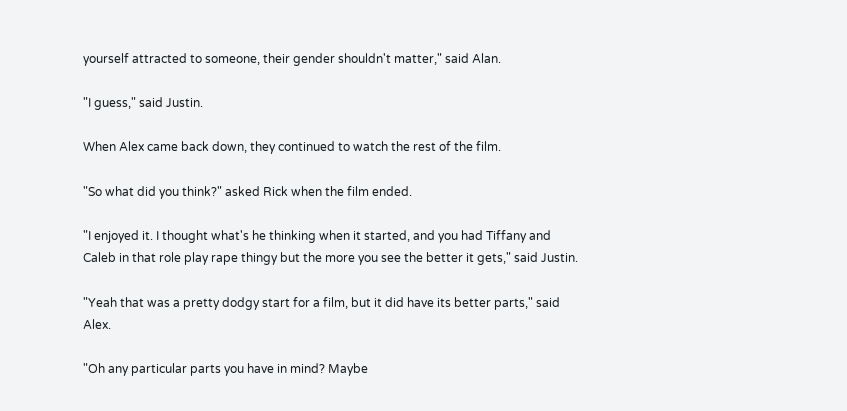yourself attracted to someone, their gender shouldn't matter," said Alan.

"I guess," said Justin.

When Alex came back down, they continued to watch the rest of the film.

"So what did you think?" asked Rick when the film ended.

"I enjoyed it. I thought what's he thinking when it started, and you had Tiffany and Caleb in that role play rape thingy but the more you see the better it gets," said Justin.

"Yeah that was a pretty dodgy start for a film, but it did have its better parts," said Alex.

"Oh any particular parts you have in mind? Maybe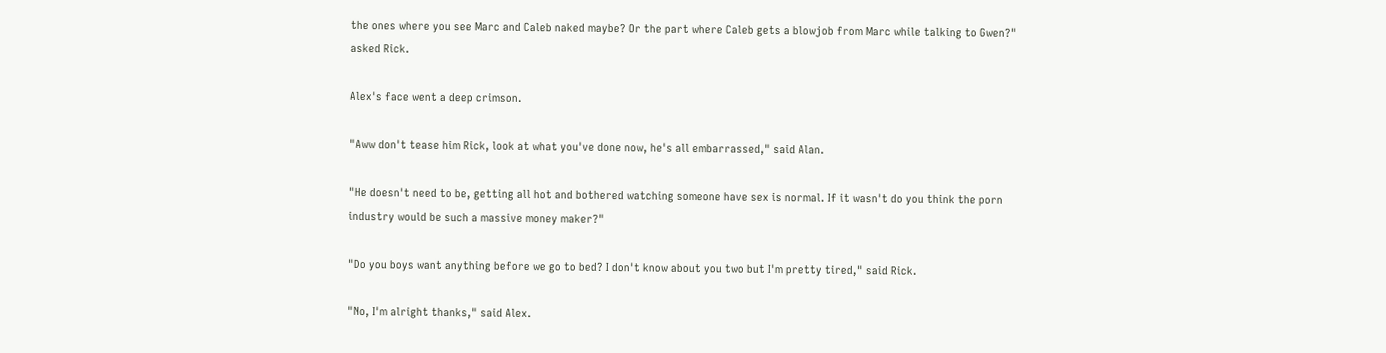the ones where you see Marc and Caleb naked maybe? Or the part where Caleb gets a blowjob from Marc while talking to Gwen?" asked Rick.

Alex's face went a deep crimson.

"Aww don't tease him Rick, look at what you've done now, he's all embarrassed," said Alan.

"He doesn't need to be, getting all hot and bothered watching someone have sex is normal. If it wasn't do you think the porn industry would be such a massive money maker?"

"Do you boys want anything before we go to bed? I don't know about you two but I'm pretty tired," said Rick.

"No, I'm alright thanks," said Alex.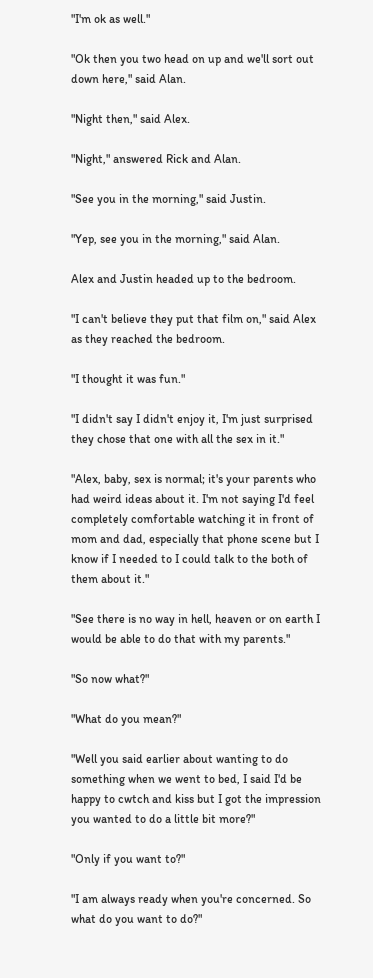"I'm ok as well."

"Ok then you two head on up and we'll sort out down here," said Alan.

"Night then," said Alex.

"Night," answered Rick and Alan.

"See you in the morning," said Justin.

"Yep, see you in the morning," said Alan.

Alex and Justin headed up to the bedroom.

"I can't believe they put that film on," said Alex as they reached the bedroom.

"I thought it was fun."

"I didn't say I didn't enjoy it, I'm just surprised they chose that one with all the sex in it."

"Alex, baby, sex is normal; it's your parents who had weird ideas about it. I'm not saying I'd feel completely comfortable watching it in front of mom and dad, especially that phone scene but I know if I needed to I could talk to the both of them about it."

"See there is no way in hell, heaven or on earth I would be able to do that with my parents."

"So now what?"

"What do you mean?"

"Well you said earlier about wanting to do something when we went to bed, I said I'd be happy to cwtch and kiss but I got the impression you wanted to do a little bit more?"

"Only if you want to?"

"I am always ready when you're concerned. So what do you want to do?"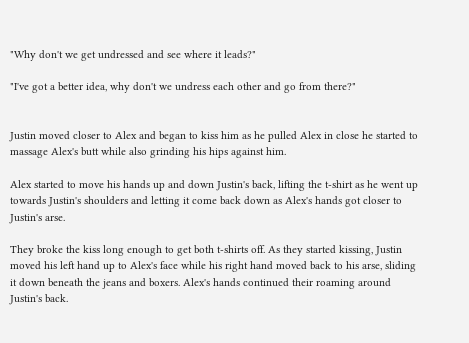"Why don't we get undressed and see where it leads?"

"I've got a better idea, why don't we undress each other and go from there?"


Justin moved closer to Alex and began to kiss him as he pulled Alex in close he started to massage Alex's butt while also grinding his hips against him.

Alex started to move his hands up and down Justin's back, lifting the t-shirt as he went up towards Justin's shoulders and letting it come back down as Alex's hands got closer to Justin's arse.

They broke the kiss long enough to get both t-shirts off. As they started kissing, Justin moved his left hand up to Alex's face while his right hand moved back to his arse, sliding it down beneath the jeans and boxers. Alex's hands continued their roaming around Justin's back.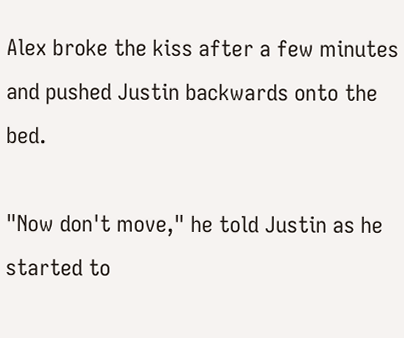Alex broke the kiss after a few minutes and pushed Justin backwards onto the bed.

"Now don't move," he told Justin as he started to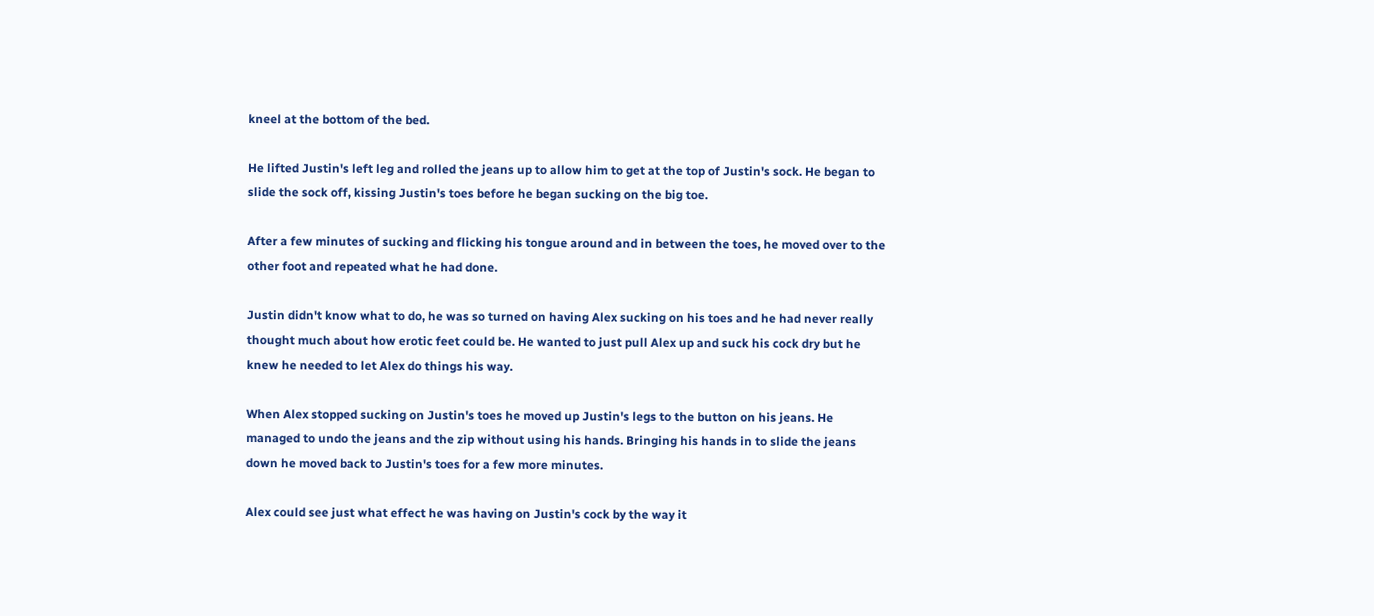kneel at the bottom of the bed.

He lifted Justin's left leg and rolled the jeans up to allow him to get at the top of Justin's sock. He began to slide the sock off, kissing Justin's toes before he began sucking on the big toe.

After a few minutes of sucking and flicking his tongue around and in between the toes, he moved over to the other foot and repeated what he had done.

Justin didn't know what to do, he was so turned on having Alex sucking on his toes and he had never really thought much about how erotic feet could be. He wanted to just pull Alex up and suck his cock dry but he knew he needed to let Alex do things his way.

When Alex stopped sucking on Justin's toes he moved up Justin's legs to the button on his jeans. He managed to undo the jeans and the zip without using his hands. Bringing his hands in to slide the jeans down he moved back to Justin's toes for a few more minutes.

Alex could see just what effect he was having on Justin's cock by the way it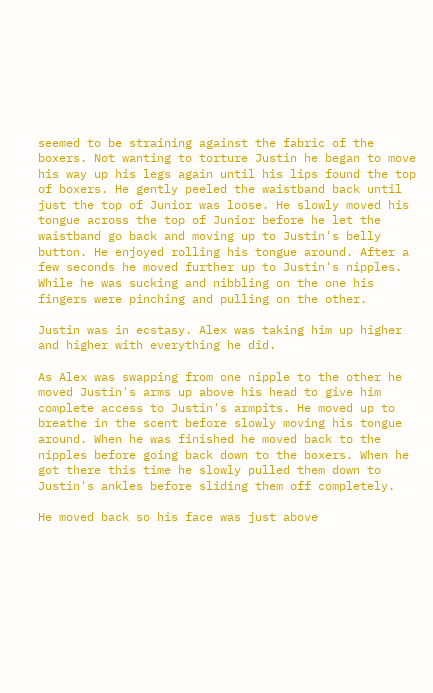seemed to be straining against the fabric of the boxers. Not wanting to torture Justin he began to move his way up his legs again until his lips found the top of boxers. He gently peeled the waistband back until just the top of Junior was loose. He slowly moved his tongue across the top of Junior before he let the waistband go back and moving up to Justin's belly button. He enjoyed rolling his tongue around. After a few seconds he moved further up to Justin's nipples. While he was sucking and nibbling on the one his fingers were pinching and pulling on the other.

Justin was in ecstasy. Alex was taking him up higher and higher with everything he did.

As Alex was swapping from one nipple to the other he moved Justin's arms up above his head to give him complete access to Justin's armpits. He moved up to breathe in the scent before slowly moving his tongue around. When he was finished he moved back to the nipples before going back down to the boxers. When he got there this time he slowly pulled them down to Justin's ankles before sliding them off completely.

He moved back so his face was just above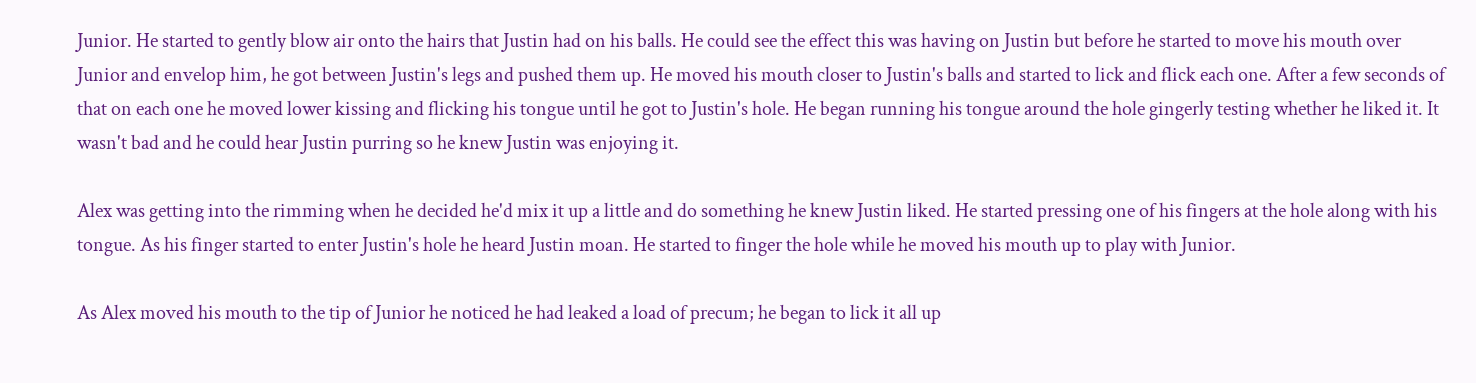Junior. He started to gently blow air onto the hairs that Justin had on his balls. He could see the effect this was having on Justin but before he started to move his mouth over Junior and envelop him, he got between Justin's legs and pushed them up. He moved his mouth closer to Justin's balls and started to lick and flick each one. After a few seconds of that on each one he moved lower kissing and flicking his tongue until he got to Justin's hole. He began running his tongue around the hole gingerly testing whether he liked it. It wasn't bad and he could hear Justin purring so he knew Justin was enjoying it.

Alex was getting into the rimming when he decided he'd mix it up a little and do something he knew Justin liked. He started pressing one of his fingers at the hole along with his tongue. As his finger started to enter Justin's hole he heard Justin moan. He started to finger the hole while he moved his mouth up to play with Junior.

As Alex moved his mouth to the tip of Junior he noticed he had leaked a load of precum; he began to lick it all up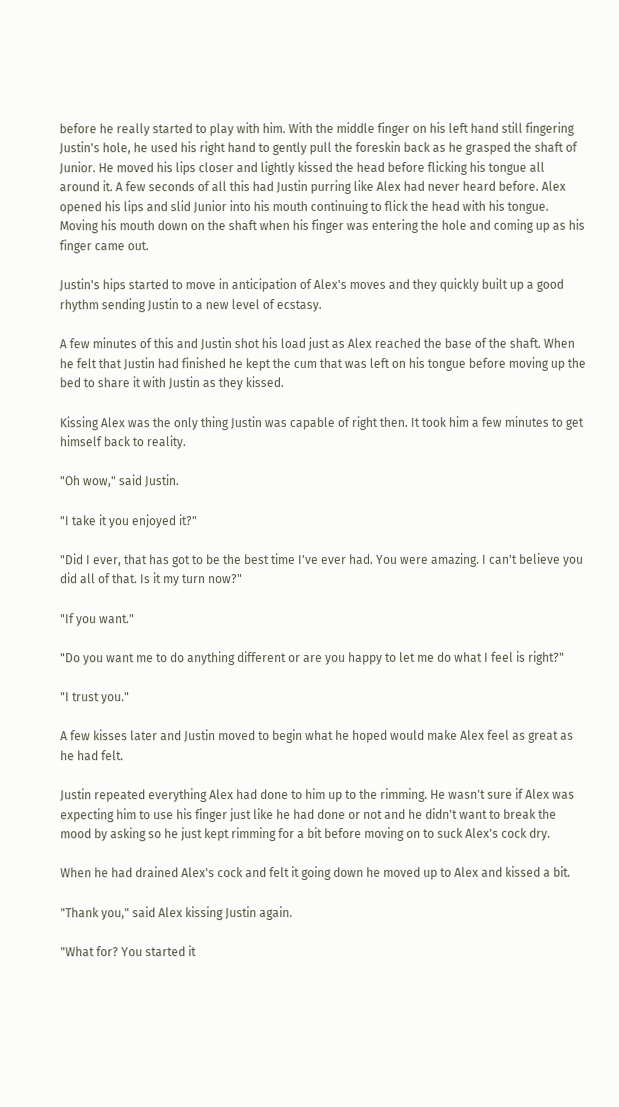before he really started to play with him. With the middle finger on his left hand still fingering Justin's hole, he used his right hand to gently pull the foreskin back as he grasped the shaft of Junior. He moved his lips closer and lightly kissed the head before flicking his tongue all around it. A few seconds of all this had Justin purring like Alex had never heard before. Alex opened his lips and slid Junior into his mouth continuing to flick the head with his tongue. Moving his mouth down on the shaft when his finger was entering the hole and coming up as his finger came out.

Justin's hips started to move in anticipation of Alex's moves and they quickly built up a good rhythm sending Justin to a new level of ecstasy.

A few minutes of this and Justin shot his load just as Alex reached the base of the shaft. When he felt that Justin had finished he kept the cum that was left on his tongue before moving up the bed to share it with Justin as they kissed.

Kissing Alex was the only thing Justin was capable of right then. It took him a few minutes to get himself back to reality.

"Oh wow," said Justin.

"I take it you enjoyed it?"

"Did I ever, that has got to be the best time I've ever had. You were amazing. I can't believe you did all of that. Is it my turn now?"

"If you want."

"Do you want me to do anything different or are you happy to let me do what I feel is right?"

"I trust you."

A few kisses later and Justin moved to begin what he hoped would make Alex feel as great as he had felt.

Justin repeated everything Alex had done to him up to the rimming. He wasn't sure if Alex was expecting him to use his finger just like he had done or not and he didn't want to break the mood by asking so he just kept rimming for a bit before moving on to suck Alex's cock dry.

When he had drained Alex's cock and felt it going down he moved up to Alex and kissed a bit.

"Thank you," said Alex kissing Justin again.

"What for? You started it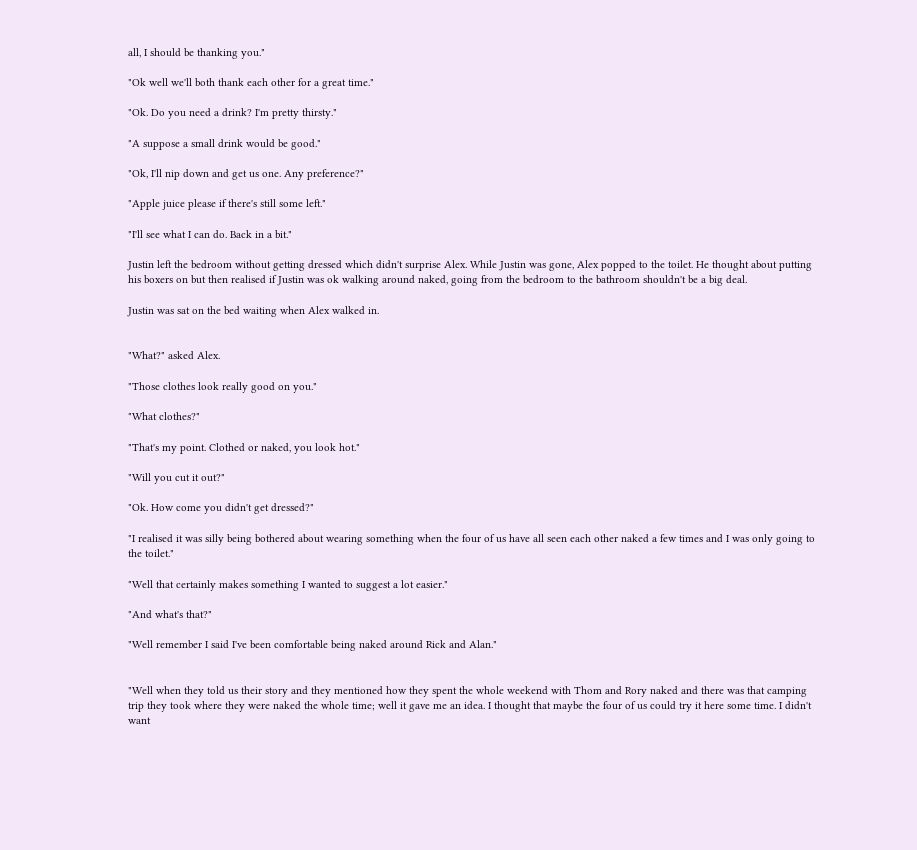all, I should be thanking you."

"Ok well we'll both thank each other for a great time."

"Ok. Do you need a drink? I'm pretty thirsty."

"A suppose a small drink would be good."

"Ok, I'll nip down and get us one. Any preference?"

"Apple juice please if there's still some left."

"I'll see what I can do. Back in a bit."

Justin left the bedroom without getting dressed which didn't surprise Alex. While Justin was gone, Alex popped to the toilet. He thought about putting his boxers on but then realised if Justin was ok walking around naked, going from the bedroom to the bathroom shouldn't be a big deal.

Justin was sat on the bed waiting when Alex walked in.


"What?" asked Alex.

"Those clothes look really good on you."

"What clothes?"

"That's my point. Clothed or naked, you look hot."

"Will you cut it out?"

"Ok. How come you didn't get dressed?"

"I realised it was silly being bothered about wearing something when the four of us have all seen each other naked a few times and I was only going to the toilet."

"Well that certainly makes something I wanted to suggest a lot easier."

"And what's that?"

"Well remember I said I've been comfortable being naked around Rick and Alan."


"Well when they told us their story and they mentioned how they spent the whole weekend with Thom and Rory naked and there was that camping trip they took where they were naked the whole time; well it gave me an idea. I thought that maybe the four of us could try it here some time. I didn't want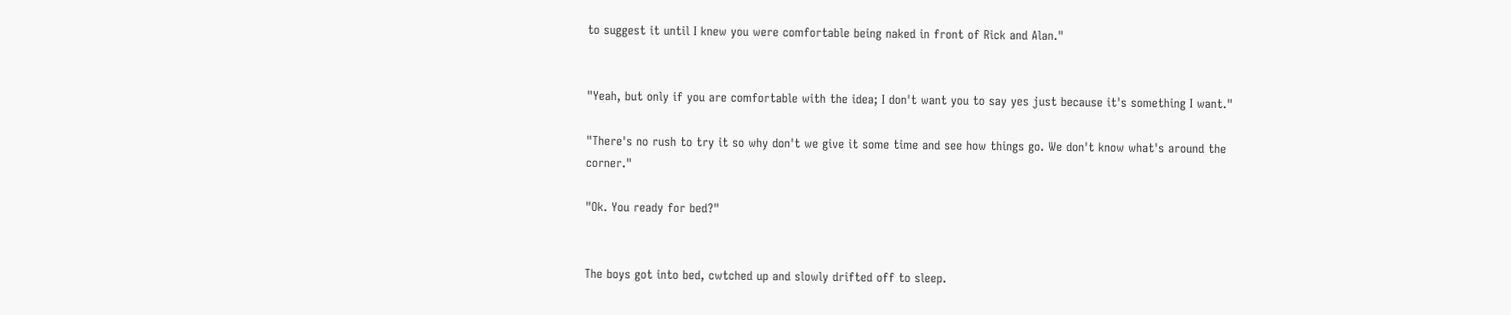to suggest it until I knew you were comfortable being naked in front of Rick and Alan."


"Yeah, but only if you are comfortable with the idea; I don't want you to say yes just because it's something I want."

"There's no rush to try it so why don't we give it some time and see how things go. We don't know what's around the corner."

"Ok. You ready for bed?"


The boys got into bed, cwtched up and slowly drifted off to sleep.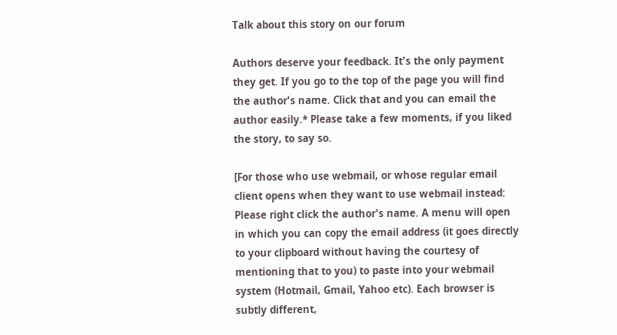Talk about this story on our forum

Authors deserve your feedback. It's the only payment they get. If you go to the top of the page you will find the author's name. Click that and you can email the author easily.* Please take a few moments, if you liked the story, to say so.

[For those who use webmail, or whose regular email client opens when they want to use webmail instead: Please right click the author's name. A menu will open in which you can copy the email address (it goes directly to your clipboard without having the courtesy of mentioning that to you) to paste into your webmail system (Hotmail, Gmail, Yahoo etc). Each browser is subtly different,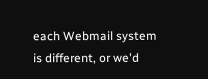each Webmail system is different, or we'd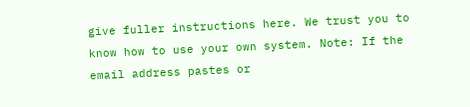give fuller instructions here. We trust you to know how to use your own system. Note: If the email address pastes or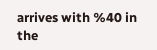arrives with %40 in the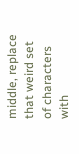middle, replace that weird set of characters with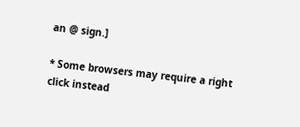an @ sign.]

* Some browsers may require a right click instead